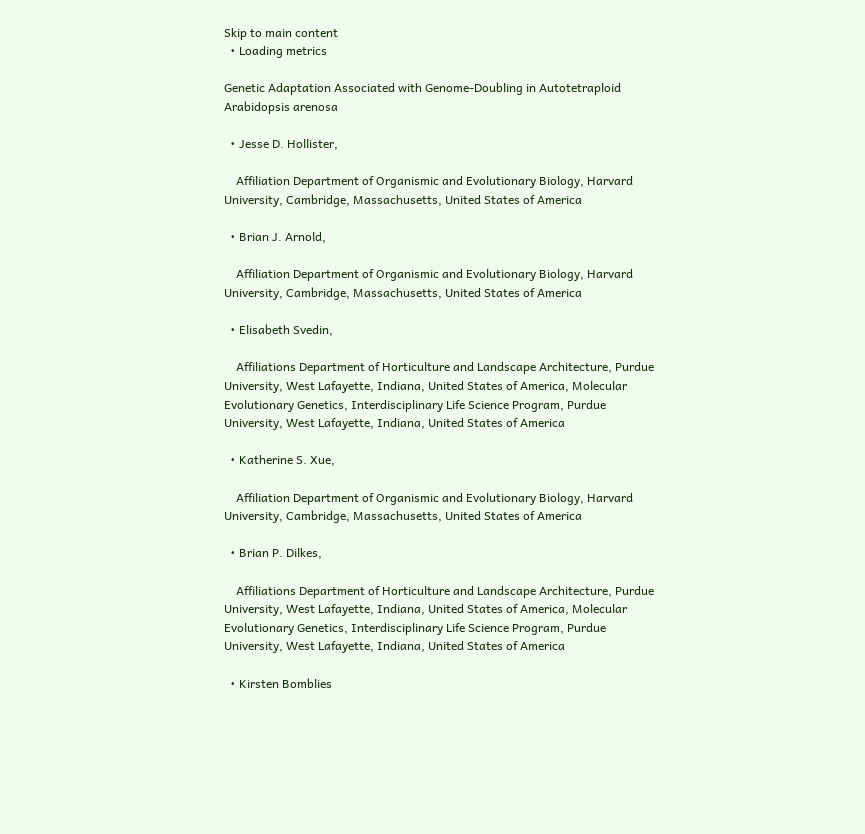Skip to main content
  • Loading metrics

Genetic Adaptation Associated with Genome-Doubling in Autotetraploid Arabidopsis arenosa

  • Jesse D. Hollister,

    Affiliation Department of Organismic and Evolutionary Biology, Harvard University, Cambridge, Massachusetts, United States of America

  • Brian J. Arnold,

    Affiliation Department of Organismic and Evolutionary Biology, Harvard University, Cambridge, Massachusetts, United States of America

  • Elisabeth Svedin,

    Affiliations Department of Horticulture and Landscape Architecture, Purdue University, West Lafayette, Indiana, United States of America, Molecular Evolutionary Genetics, Interdisciplinary Life Science Program, Purdue University, West Lafayette, Indiana, United States of America

  • Katherine S. Xue,

    Affiliation Department of Organismic and Evolutionary Biology, Harvard University, Cambridge, Massachusetts, United States of America

  • Brian P. Dilkes,

    Affiliations Department of Horticulture and Landscape Architecture, Purdue University, West Lafayette, Indiana, United States of America, Molecular Evolutionary Genetics, Interdisciplinary Life Science Program, Purdue University, West Lafayette, Indiana, United States of America

  • Kirsten Bomblies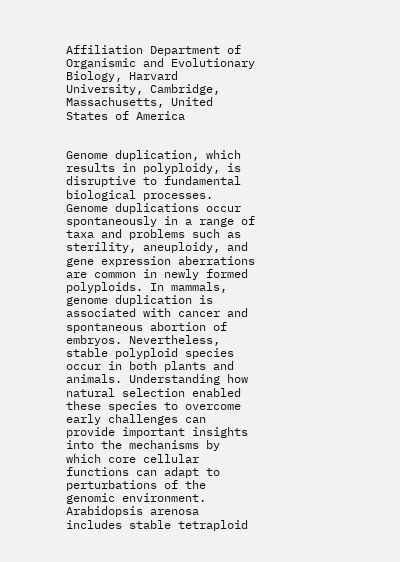Affiliation Department of Organismic and Evolutionary Biology, Harvard University, Cambridge, Massachusetts, United States of America


Genome duplication, which results in polyploidy, is disruptive to fundamental biological processes. Genome duplications occur spontaneously in a range of taxa and problems such as sterility, aneuploidy, and gene expression aberrations are common in newly formed polyploids. In mammals, genome duplication is associated with cancer and spontaneous abortion of embryos. Nevertheless, stable polyploid species occur in both plants and animals. Understanding how natural selection enabled these species to overcome early challenges can provide important insights into the mechanisms by which core cellular functions can adapt to perturbations of the genomic environment. Arabidopsis arenosa includes stable tetraploid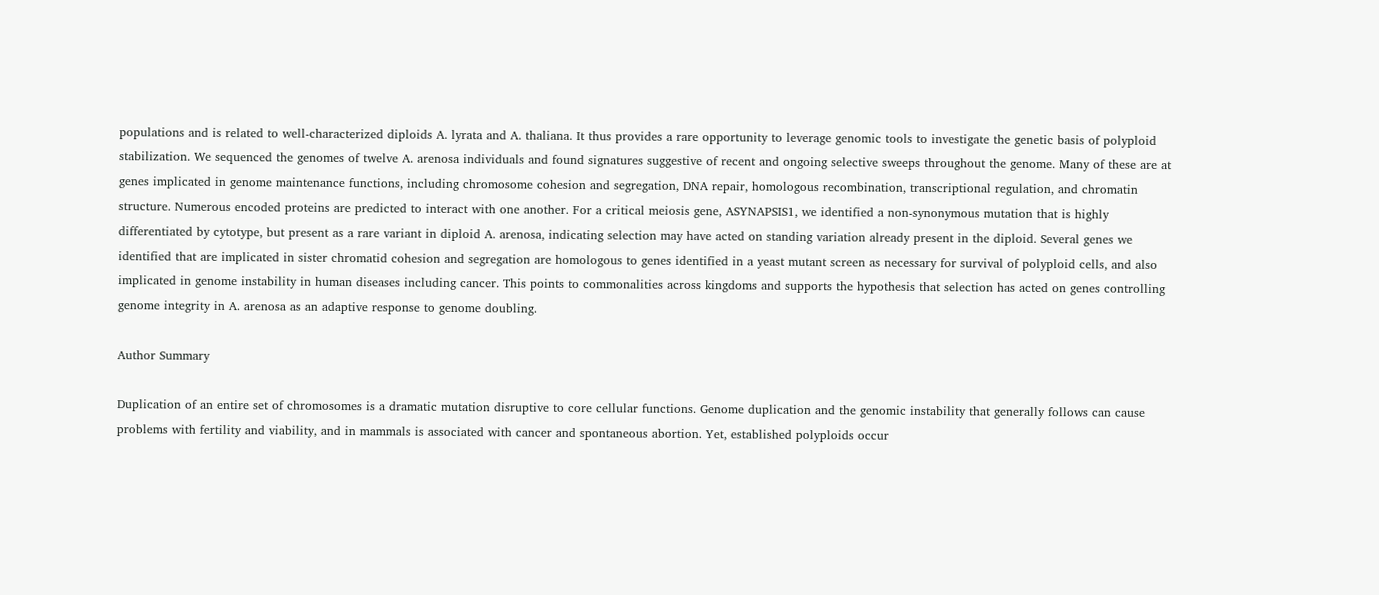populations and is related to well-characterized diploids A. lyrata and A. thaliana. It thus provides a rare opportunity to leverage genomic tools to investigate the genetic basis of polyploid stabilization. We sequenced the genomes of twelve A. arenosa individuals and found signatures suggestive of recent and ongoing selective sweeps throughout the genome. Many of these are at genes implicated in genome maintenance functions, including chromosome cohesion and segregation, DNA repair, homologous recombination, transcriptional regulation, and chromatin structure. Numerous encoded proteins are predicted to interact with one another. For a critical meiosis gene, ASYNAPSIS1, we identified a non-synonymous mutation that is highly differentiated by cytotype, but present as a rare variant in diploid A. arenosa, indicating selection may have acted on standing variation already present in the diploid. Several genes we identified that are implicated in sister chromatid cohesion and segregation are homologous to genes identified in a yeast mutant screen as necessary for survival of polyploid cells, and also implicated in genome instability in human diseases including cancer. This points to commonalities across kingdoms and supports the hypothesis that selection has acted on genes controlling genome integrity in A. arenosa as an adaptive response to genome doubling.

Author Summary

Duplication of an entire set of chromosomes is a dramatic mutation disruptive to core cellular functions. Genome duplication and the genomic instability that generally follows can cause problems with fertility and viability, and in mammals is associated with cancer and spontaneous abortion. Yet, established polyploids occur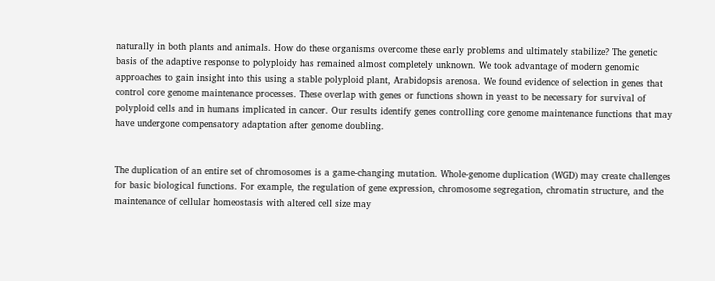naturally in both plants and animals. How do these organisms overcome these early problems and ultimately stabilize? The genetic basis of the adaptive response to polyploidy has remained almost completely unknown. We took advantage of modern genomic approaches to gain insight into this using a stable polyploid plant, Arabidopsis arenosa. We found evidence of selection in genes that control core genome maintenance processes. These overlap with genes or functions shown in yeast to be necessary for survival of polyploid cells and in humans implicated in cancer. Our results identify genes controlling core genome maintenance functions that may have undergone compensatory adaptation after genome doubling.


The duplication of an entire set of chromosomes is a game-changing mutation. Whole-genome duplication (WGD) may create challenges for basic biological functions. For example, the regulation of gene expression, chromosome segregation, chromatin structure, and the maintenance of cellular homeostasis with altered cell size may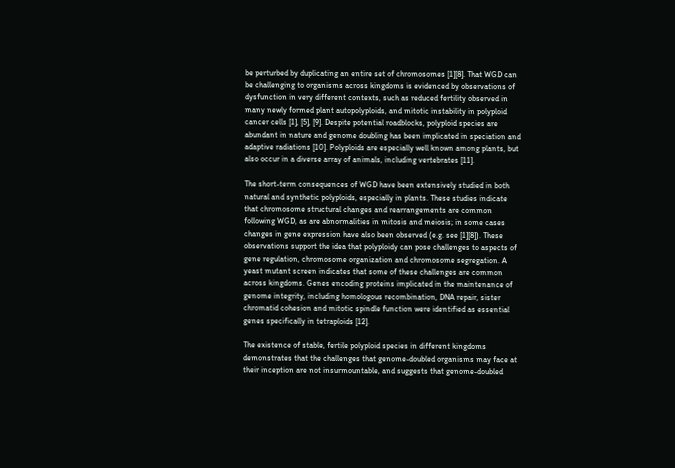be perturbed by duplicating an entire set of chromosomes [1][8]. That WGD can be challenging to organisms across kingdoms is evidenced by observations of dysfunction in very different contexts, such as reduced fertility observed in many newly formed plant autopolyploids, and mitotic instability in polyploid cancer cells [1], [5], [9]. Despite potential roadblocks, polyploid species are abundant in nature and genome doubling has been implicated in speciation and adaptive radiations [10]. Polyploids are especially well known among plants, but also occur in a diverse array of animals, including vertebrates [11].

The short-term consequences of WGD have been extensively studied in both natural and synthetic polyploids, especially in plants. These studies indicate that chromosome structural changes and rearrangements are common following WGD, as are abnormalities in mitosis and meiosis; in some cases changes in gene expression have also been observed (e.g. see [1][8]). These observations support the idea that polyploidy can pose challenges to aspects of gene regulation, chromosome organization and chromosome segregation. A yeast mutant screen indicates that some of these challenges are common across kingdoms. Genes encoding proteins implicated in the maintenance of genome integrity, including homologous recombination, DNA repair, sister chromatid cohesion and mitotic spindle function were identified as essential genes specifically in tetraploids [12].

The existence of stable, fertile polyploid species in different kingdoms demonstrates that the challenges that genome-doubled organisms may face at their inception are not insurmountable, and suggests that genome-doubled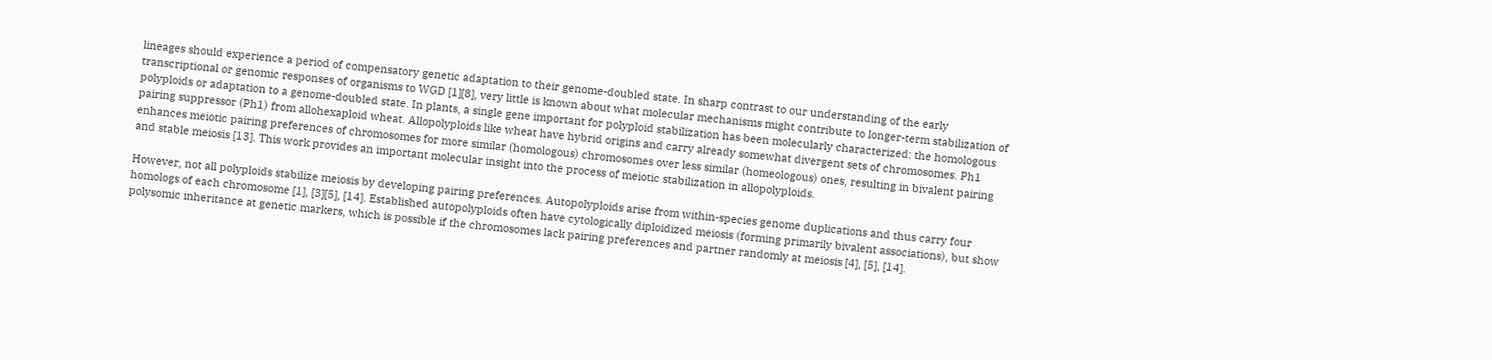lineages should experience a period of compensatory genetic adaptation to their genome-doubled state. In sharp contrast to our understanding of the early transcriptional or genomic responses of organisms to WGD [1][8], very little is known about what molecular mechanisms might contribute to longer-term stabilization of polyploids or adaptation to a genome-doubled state. In plants, a single gene important for polyploid stabilization has been molecularly characterized: the homologous pairing suppressor (Ph1) from allohexaploid wheat. Allopolyploids like wheat have hybrid origins and carry already somewhat divergent sets of chromosomes. Ph1 enhances meiotic pairing preferences of chromosomes for more similar (homologous) chromosomes over less similar (homeologous) ones, resulting in bivalent pairing and stable meiosis [13]. This work provides an important molecular insight into the process of meiotic stabilization in allopolyploids.

However, not all polyploids stabilize meiosis by developing pairing preferences. Autopolyploids arise from within-species genome duplications and thus carry four homologs of each chromosome [1], [3][5], [14]. Established autopolyploids often have cytologically diploidized meiosis (forming primarily bivalent associations), but show polysomic inheritance at genetic markers, which is possible if the chromosomes lack pairing preferences and partner randomly at meiosis [4], [5], [14].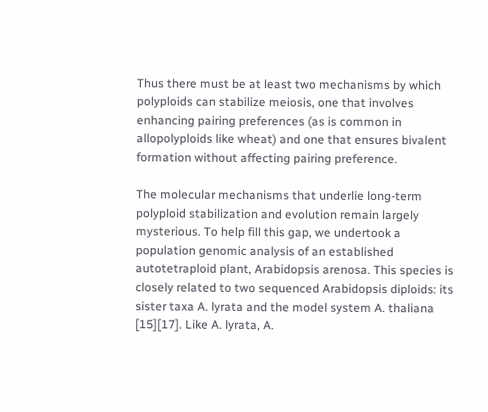Thus there must be at least two mechanisms by which polyploids can stabilize meiosis, one that involves enhancing pairing preferences (as is common in allopolyploids like wheat) and one that ensures bivalent formation without affecting pairing preference.

The molecular mechanisms that underlie long-term polyploid stabilization and evolution remain largely mysterious. To help fill this gap, we undertook a population genomic analysis of an established autotetraploid plant, Arabidopsis arenosa. This species is closely related to two sequenced Arabidopsis diploids: its sister taxa A. lyrata and the model system A. thaliana [15][17]. Like A. lyrata, A.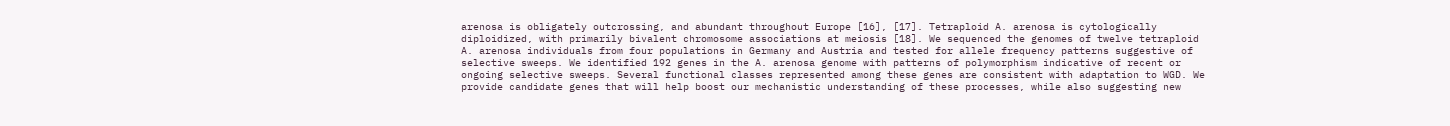arenosa is obligately outcrossing, and abundant throughout Europe [16], [17]. Tetraploid A. arenosa is cytologically diploidized, with primarily bivalent chromosome associations at meiosis [18]. We sequenced the genomes of twelve tetraploid A. arenosa individuals from four populations in Germany and Austria and tested for allele frequency patterns suggestive of selective sweeps. We identified 192 genes in the A. arenosa genome with patterns of polymorphism indicative of recent or ongoing selective sweeps. Several functional classes represented among these genes are consistent with adaptation to WGD. We provide candidate genes that will help boost our mechanistic understanding of these processes, while also suggesting new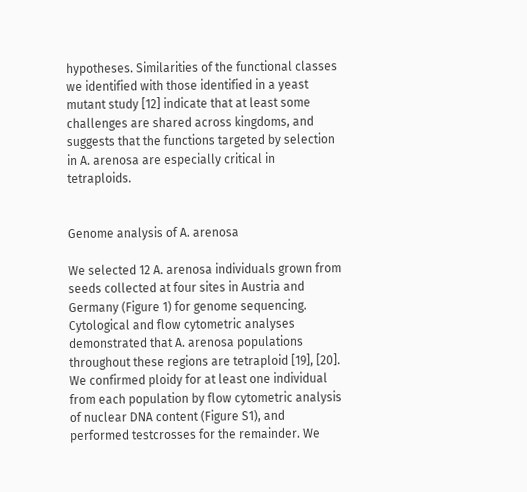hypotheses. Similarities of the functional classes we identified with those identified in a yeast mutant study [12] indicate that at least some challenges are shared across kingdoms, and suggests that the functions targeted by selection in A. arenosa are especially critical in tetraploids.


Genome analysis of A. arenosa

We selected 12 A. arenosa individuals grown from seeds collected at four sites in Austria and Germany (Figure 1) for genome sequencing. Cytological and flow cytometric analyses demonstrated that A. arenosa populations throughout these regions are tetraploid [19], [20]. We confirmed ploidy for at least one individual from each population by flow cytometric analysis of nuclear DNA content (Figure S1), and performed testcrosses for the remainder. We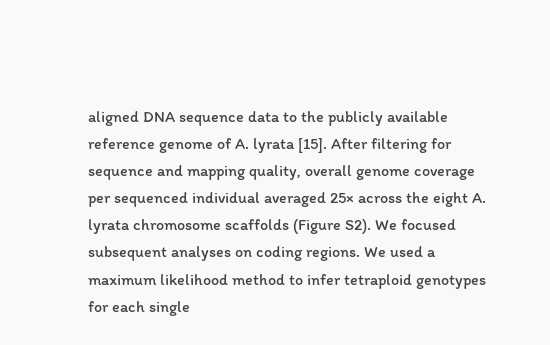aligned DNA sequence data to the publicly available reference genome of A. lyrata [15]. After filtering for sequence and mapping quality, overall genome coverage per sequenced individual averaged 25× across the eight A. lyrata chromosome scaffolds (Figure S2). We focused subsequent analyses on coding regions. We used a maximum likelihood method to infer tetraploid genotypes for each single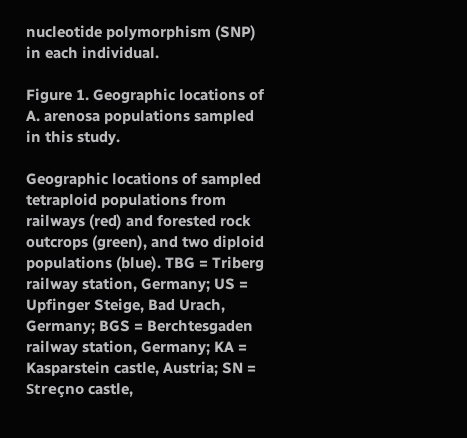nucleotide polymorphism (SNP) in each individual.

Figure 1. Geographic locations of A. arenosa populations sampled in this study.

Geographic locations of sampled tetraploid populations from railways (red) and forested rock outcrops (green), and two diploid populations (blue). TBG = Triberg railway station, Germany; US = Upfinger Steige, Bad Urach, Germany; BGS = Berchtesgaden railway station, Germany; KA = Kasparstein castle, Austria; SN = Streçno castle,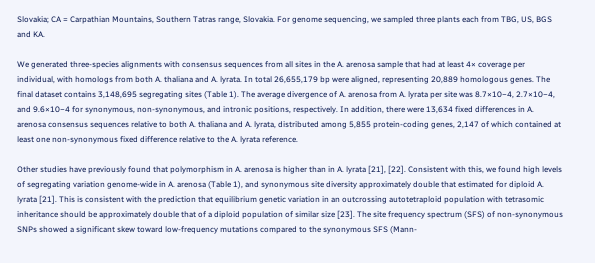Slovakia; CA = Carpathian Mountains, Southern Tatras range, Slovakia. For genome sequencing, we sampled three plants each from TBG, US, BGS and KA.

We generated three-species alignments with consensus sequences from all sites in the A. arenosa sample that had at least 4× coverage per individual, with homologs from both A. thaliana and A. lyrata. In total 26,655,179 bp were aligned, representing 20,889 homologous genes. The final dataset contains 3,148,695 segregating sites (Table 1). The average divergence of A. arenosa from A. lyrata per site was 8.7×10−4, 2.7×10−4, and 9.6×10−4 for synonymous, non-synonymous, and intronic positions, respectively. In addition, there were 13,634 fixed differences in A. arenosa consensus sequences relative to both A. thaliana and A. lyrata, distributed among 5,855 protein-coding genes, 2,147 of which contained at least one non-synonymous fixed difference relative to the A. lyrata reference.

Other studies have previously found that polymorphism in A. arenosa is higher than in A. lyrata [21], [22]. Consistent with this, we found high levels of segregating variation genome-wide in A. arenosa (Table 1), and synonymous site diversity approximately double that estimated for diploid A. lyrata [21]. This is consistent with the prediction that equilibrium genetic variation in an outcrossing autotetraploid population with tetrasomic inheritance should be approximately double that of a diploid population of similar size [23]. The site frequency spectrum (SFS) of non-synonymous SNPs showed a significant skew toward low-frequency mutations compared to the synonymous SFS (Mann-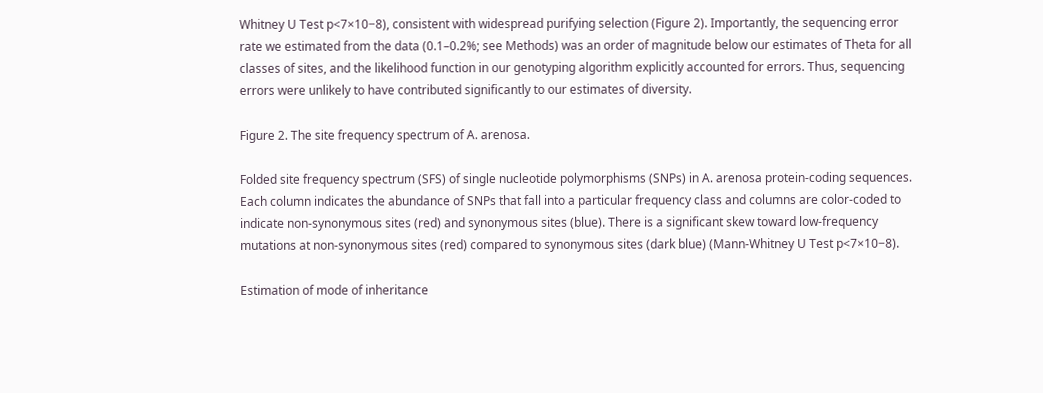Whitney U Test p<7×10−8), consistent with widespread purifying selection (Figure 2). Importantly, the sequencing error rate we estimated from the data (0.1–0.2%; see Methods) was an order of magnitude below our estimates of Theta for all classes of sites, and the likelihood function in our genotyping algorithm explicitly accounted for errors. Thus, sequencing errors were unlikely to have contributed significantly to our estimates of diversity.

Figure 2. The site frequency spectrum of A. arenosa.

Folded site frequency spectrum (SFS) of single nucleotide polymorphisms (SNPs) in A. arenosa protein-coding sequences. Each column indicates the abundance of SNPs that fall into a particular frequency class and columns are color-coded to indicate non-synonymous sites (red) and synonymous sites (blue). There is a significant skew toward low-frequency mutations at non-synonymous sites (red) compared to synonymous sites (dark blue) (Mann-Whitney U Test p<7×10−8).

Estimation of mode of inheritance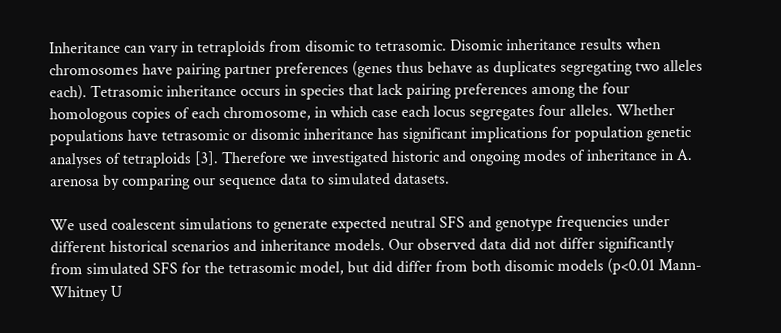Inheritance can vary in tetraploids from disomic to tetrasomic. Disomic inheritance results when chromosomes have pairing partner preferences (genes thus behave as duplicates segregating two alleles each). Tetrasomic inheritance occurs in species that lack pairing preferences among the four homologous copies of each chromosome, in which case each locus segregates four alleles. Whether populations have tetrasomic or disomic inheritance has significant implications for population genetic analyses of tetraploids [3]. Therefore we investigated historic and ongoing modes of inheritance in A. arenosa by comparing our sequence data to simulated datasets.

We used coalescent simulations to generate expected neutral SFS and genotype frequencies under different historical scenarios and inheritance models. Our observed data did not differ significantly from simulated SFS for the tetrasomic model, but did differ from both disomic models (p<0.01 Mann-Whitney U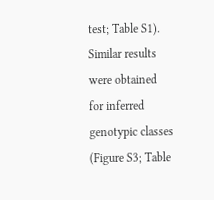test; Table S1). Similar results were obtained for inferred genotypic classes (Figure S3; Table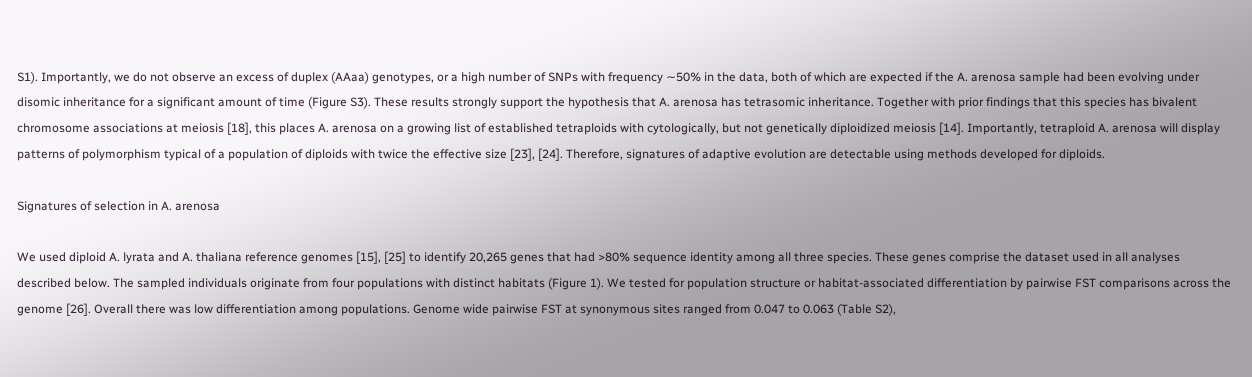S1). Importantly, we do not observe an excess of duplex (AAaa) genotypes, or a high number of SNPs with frequency ∼50% in the data, both of which are expected if the A. arenosa sample had been evolving under disomic inheritance for a significant amount of time (Figure S3). These results strongly support the hypothesis that A. arenosa has tetrasomic inheritance. Together with prior findings that this species has bivalent chromosome associations at meiosis [18], this places A. arenosa on a growing list of established tetraploids with cytologically, but not genetically diploidized meiosis [14]. Importantly, tetraploid A. arenosa will display patterns of polymorphism typical of a population of diploids with twice the effective size [23], [24]. Therefore, signatures of adaptive evolution are detectable using methods developed for diploids.

Signatures of selection in A. arenosa

We used diploid A. lyrata and A. thaliana reference genomes [15], [25] to identify 20,265 genes that had >80% sequence identity among all three species. These genes comprise the dataset used in all analyses described below. The sampled individuals originate from four populations with distinct habitats (Figure 1). We tested for population structure or habitat-associated differentiation by pairwise FST comparisons across the genome [26]. Overall there was low differentiation among populations. Genome wide pairwise FST at synonymous sites ranged from 0.047 to 0.063 (Table S2),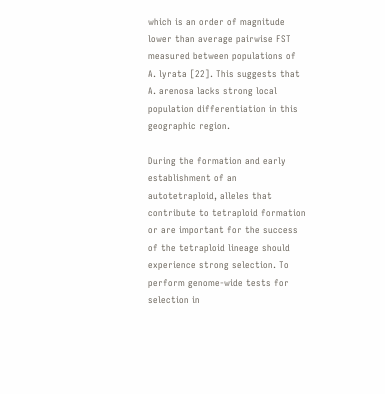which is an order of magnitude lower than average pairwise FST measured between populations of A. lyrata [22]. This suggests that A. arenosa lacks strong local population differentiation in this geographic region.

During the formation and early establishment of an autotetraploid, alleles that contribute to tetraploid formation or are important for the success of the tetraploid lineage should experience strong selection. To perform genome-wide tests for selection in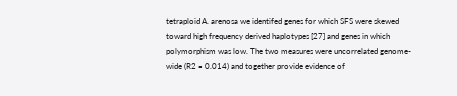tetraploid A. arenosa we identifed genes for which SFS were skewed toward high frequency derived haplotypes [27] and genes in which polymorphism was low. The two measures were uncorrelated genome-wide (R2 = 0.014) and together provide evidence of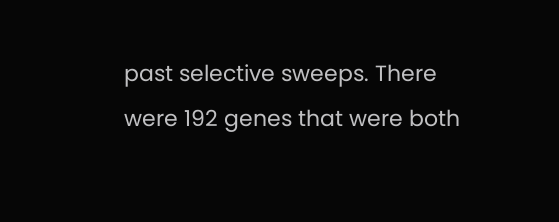past selective sweeps. There were 192 genes that were both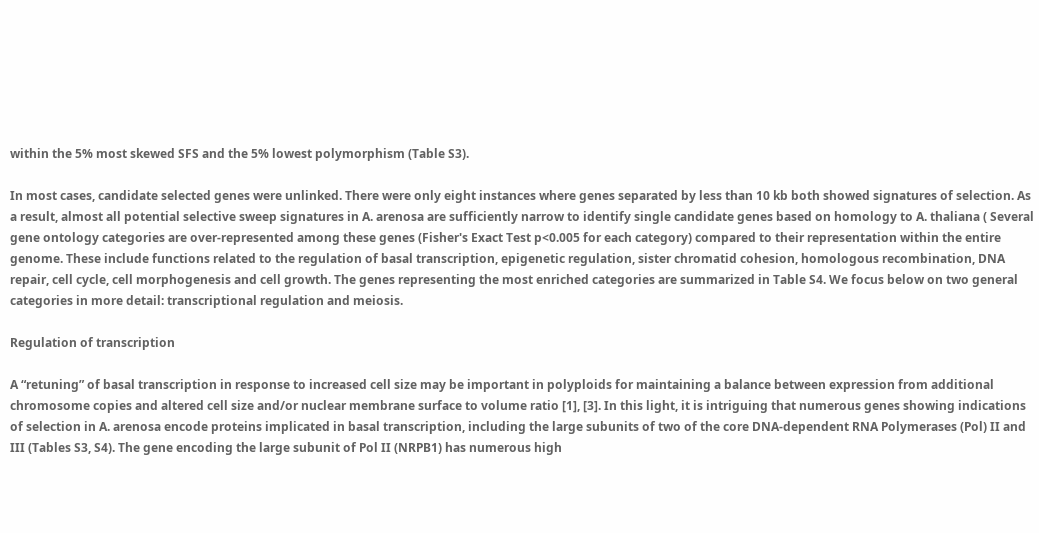within the 5% most skewed SFS and the 5% lowest polymorphism (Table S3).

In most cases, candidate selected genes were unlinked. There were only eight instances where genes separated by less than 10 kb both showed signatures of selection. As a result, almost all potential selective sweep signatures in A. arenosa are sufficiently narrow to identify single candidate genes based on homology to A. thaliana ( Several gene ontology categories are over-represented among these genes (Fisher's Exact Test p<0.005 for each category) compared to their representation within the entire genome. These include functions related to the regulation of basal transcription, epigenetic regulation, sister chromatid cohesion, homologous recombination, DNA repair, cell cycle, cell morphogenesis and cell growth. The genes representing the most enriched categories are summarized in Table S4. We focus below on two general categories in more detail: transcriptional regulation and meiosis.

Regulation of transcription

A “retuning” of basal transcription in response to increased cell size may be important in polyploids for maintaining a balance between expression from additional chromosome copies and altered cell size and/or nuclear membrane surface to volume ratio [1], [3]. In this light, it is intriguing that numerous genes showing indications of selection in A. arenosa encode proteins implicated in basal transcription, including the large subunits of two of the core DNA-dependent RNA Polymerases (Pol) II and III (Tables S3, S4). The gene encoding the large subunit of Pol II (NRPB1) has numerous high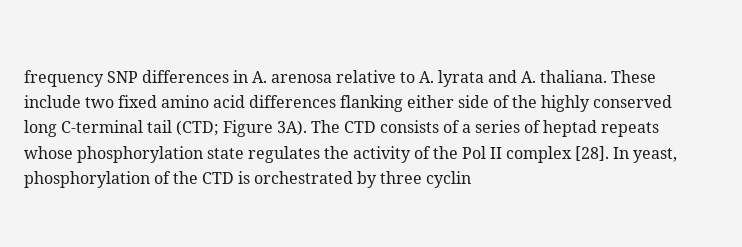frequency SNP differences in A. arenosa relative to A. lyrata and A. thaliana. These include two fixed amino acid differences flanking either side of the highly conserved long C-terminal tail (CTD; Figure 3A). The CTD consists of a series of heptad repeats whose phosphorylation state regulates the activity of the Pol II complex [28]. In yeast, phosphorylation of the CTD is orchestrated by three cyclin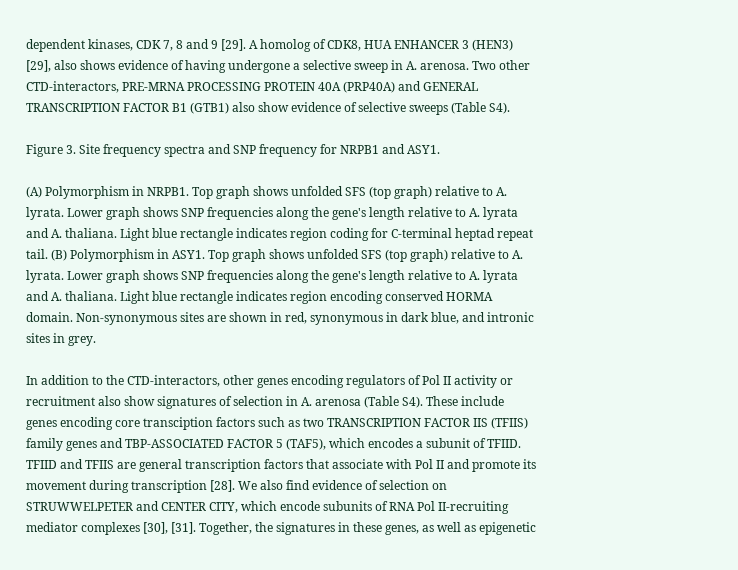dependent kinases, CDK 7, 8 and 9 [29]. A homolog of CDK8, HUA ENHANCER 3 (HEN3) [29], also shows evidence of having undergone a selective sweep in A. arenosa. Two other CTD-interactors, PRE-MRNA PROCESSING PROTEIN 40A (PRP40A) and GENERAL TRANSCRIPTION FACTOR B1 (GTB1) also show evidence of selective sweeps (Table S4).

Figure 3. Site frequency spectra and SNP frequency for NRPB1 and ASY1.

(A) Polymorphism in NRPB1. Top graph shows unfolded SFS (top graph) relative to A. lyrata. Lower graph shows SNP frequencies along the gene's length relative to A. lyrata and A. thaliana. Light blue rectangle indicates region coding for C-terminal heptad repeat tail. (B) Polymorphism in ASY1. Top graph shows unfolded SFS (top graph) relative to A. lyrata. Lower graph shows SNP frequencies along the gene's length relative to A. lyrata and A. thaliana. Light blue rectangle indicates region encoding conserved HORMA domain. Non-synonymous sites are shown in red, synonymous in dark blue, and intronic sites in grey.

In addition to the CTD-interactors, other genes encoding regulators of Pol II activity or recruitment also show signatures of selection in A. arenosa (Table S4). These include genes encoding core transciption factors such as two TRANSCRIPTION FACTOR IIS (TFIIS) family genes and TBP-ASSOCIATED FACTOR 5 (TAF5), which encodes a subunit of TFIID. TFIID and TFIIS are general transcription factors that associate with Pol II and promote its movement during transcription [28]. We also find evidence of selection on STRUWWELPETER and CENTER CITY, which encode subunits of RNA Pol II-recruiting mediator complexes [30], [31]. Together, the signatures in these genes, as well as epigenetic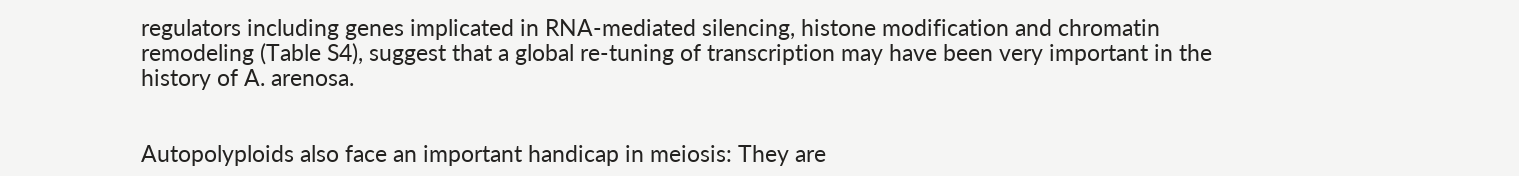regulators including genes implicated in RNA-mediated silencing, histone modification and chromatin remodeling (Table S4), suggest that a global re-tuning of transcription may have been very important in the history of A. arenosa.


Autopolyploids also face an important handicap in meiosis: They are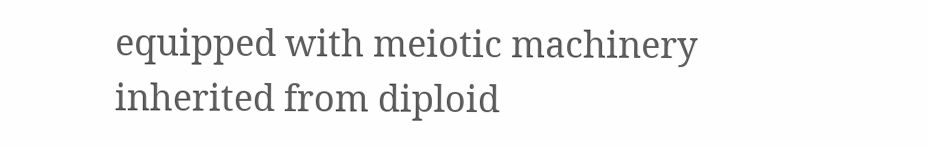equipped with meiotic machinery inherited from diploid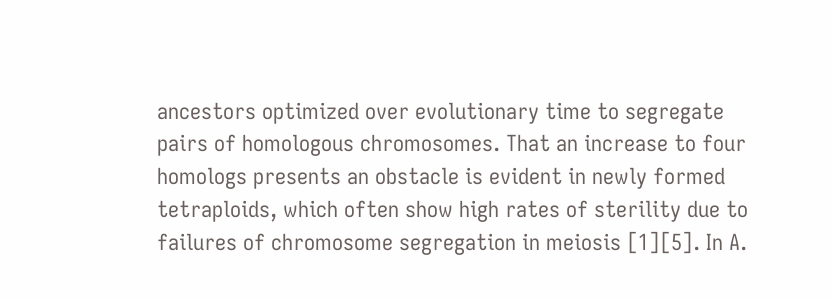ancestors optimized over evolutionary time to segregate pairs of homologous chromosomes. That an increase to four homologs presents an obstacle is evident in newly formed tetraploids, which often show high rates of sterility due to failures of chromosome segregation in meiosis [1][5]. In A.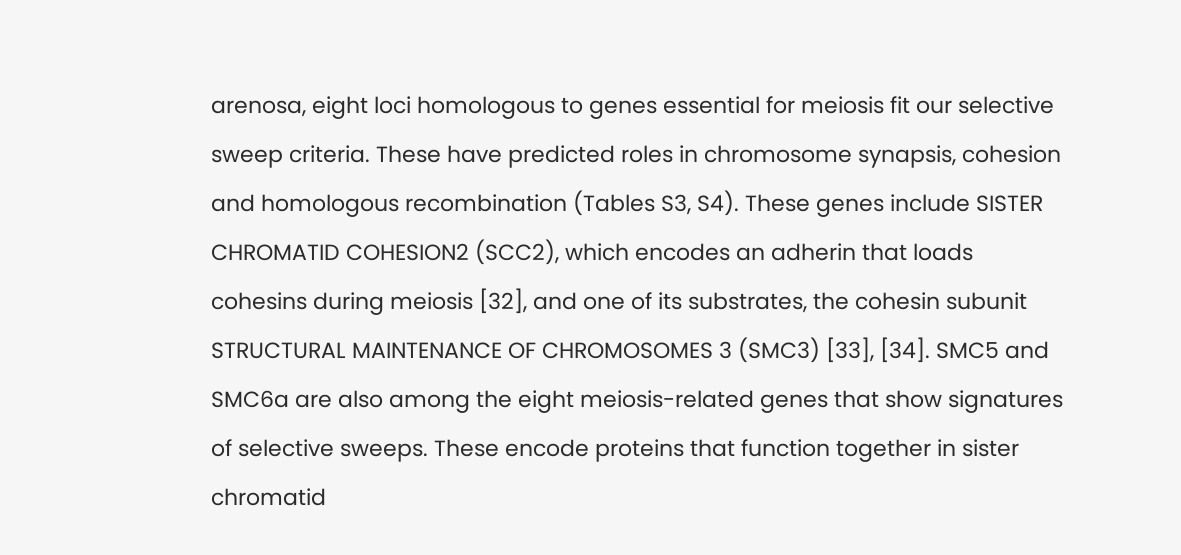arenosa, eight loci homologous to genes essential for meiosis fit our selective sweep criteria. These have predicted roles in chromosome synapsis, cohesion and homologous recombination (Tables S3, S4). These genes include SISTER CHROMATID COHESION2 (SCC2), which encodes an adherin that loads cohesins during meiosis [32], and one of its substrates, the cohesin subunit STRUCTURAL MAINTENANCE OF CHROMOSOMES 3 (SMC3) [33], [34]. SMC5 and SMC6a are also among the eight meiosis-related genes that show signatures of selective sweeps. These encode proteins that function together in sister chromatid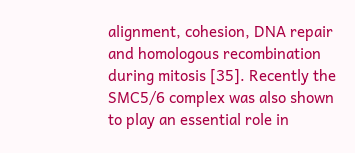alignment, cohesion, DNA repair and homologous recombination during mitosis [35]. Recently the SMC5/6 complex was also shown to play an essential role in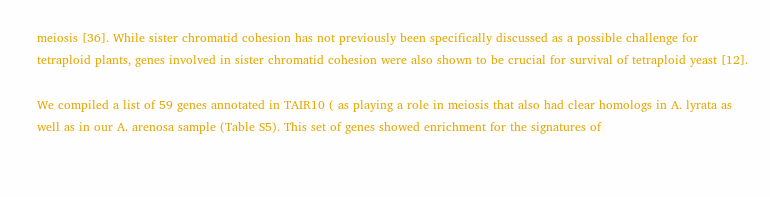meiosis [36]. While sister chromatid cohesion has not previously been specifically discussed as a possible challenge for tetraploid plants, genes involved in sister chromatid cohesion were also shown to be crucial for survival of tetraploid yeast [12].

We compiled a list of 59 genes annotated in TAIR10 ( as playing a role in meiosis that also had clear homologs in A. lyrata as well as in our A. arenosa sample (Table S5). This set of genes showed enrichment for the signatures of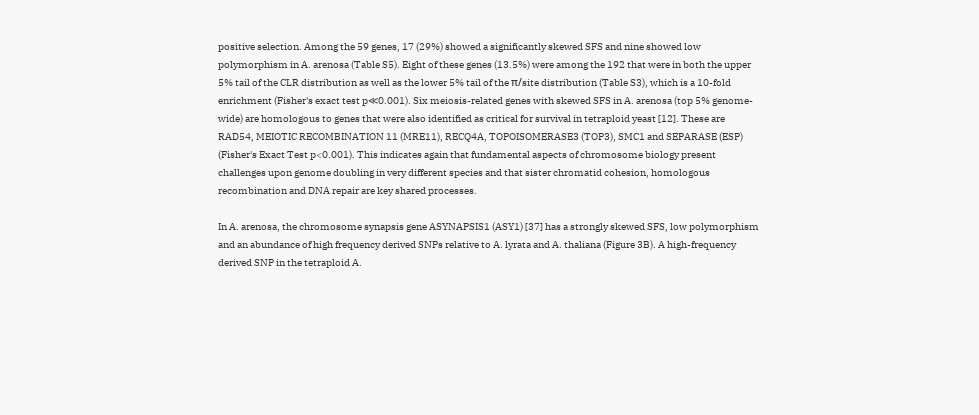positive selection. Among the 59 genes, 17 (29%) showed a significantly skewed SFS and nine showed low polymorphism in A. arenosa (Table S5). Eight of these genes (13.5%) were among the 192 that were in both the upper 5% tail of the CLR distribution as well as the lower 5% tail of the π/site distribution (Table S3), which is a 10-fold enrichment (Fisher's exact test p≪0.001). Six meiosis-related genes with skewed SFS in A. arenosa (top 5% genome-wide) are homologous to genes that were also identified as critical for survival in tetraploid yeast [12]. These are RAD54, MEIOTIC RECOMBINATION 11 (MRE11), RECQ4A, TOPOISOMERASE3 (TOP3), SMC1 and SEPARASE (ESP) (Fisher's Exact Test p<0.001). This indicates again that fundamental aspects of chromosome biology present challenges upon genome doubling in very different species and that sister chromatid cohesion, homologous recombination and DNA repair are key shared processes.

In A. arenosa, the chromosome synapsis gene ASYNAPSIS1 (ASY1) [37] has a strongly skewed SFS, low polymorphism and an abundance of high frequency derived SNPs relative to A. lyrata and A. thaliana (Figure 3B). A high-frequency derived SNP in the tetraploid A.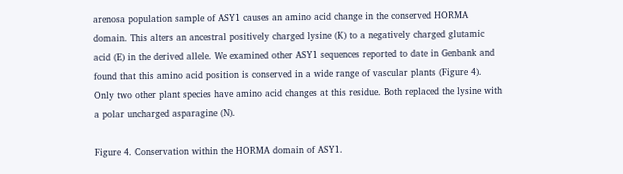arenosa population sample of ASY1 causes an amino acid change in the conserved HORMA domain. This alters an ancestral positively charged lysine (K) to a negatively charged glutamic acid (E) in the derived allele. We examined other ASY1 sequences reported to date in Genbank and found that this amino acid position is conserved in a wide range of vascular plants (Figure 4). Only two other plant species have amino acid changes at this residue. Both replaced the lysine with a polar uncharged asparagine (N).

Figure 4. Conservation within the HORMA domain of ASY1.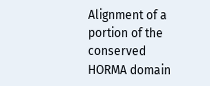Alignment of a portion of the conserved HORMA domain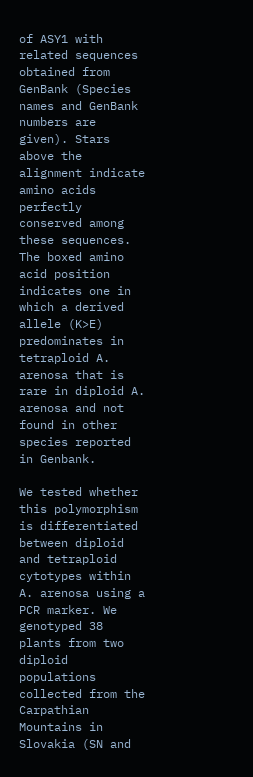of ASY1 with related sequences obtained from GenBank (Species names and GenBank numbers are given). Stars above the alignment indicate amino acids perfectly conserved among these sequences. The boxed amino acid position indicates one in which a derived allele (K>E) predominates in tetraploid A. arenosa that is rare in diploid A. arenosa and not found in other species reported in Genbank.

We tested whether this polymorphism is differentiated between diploid and tetraploid cytotypes within A. arenosa using a PCR marker. We genotyped 38 plants from two diploid populations collected from the Carpathian Mountains in Slovakia (SN and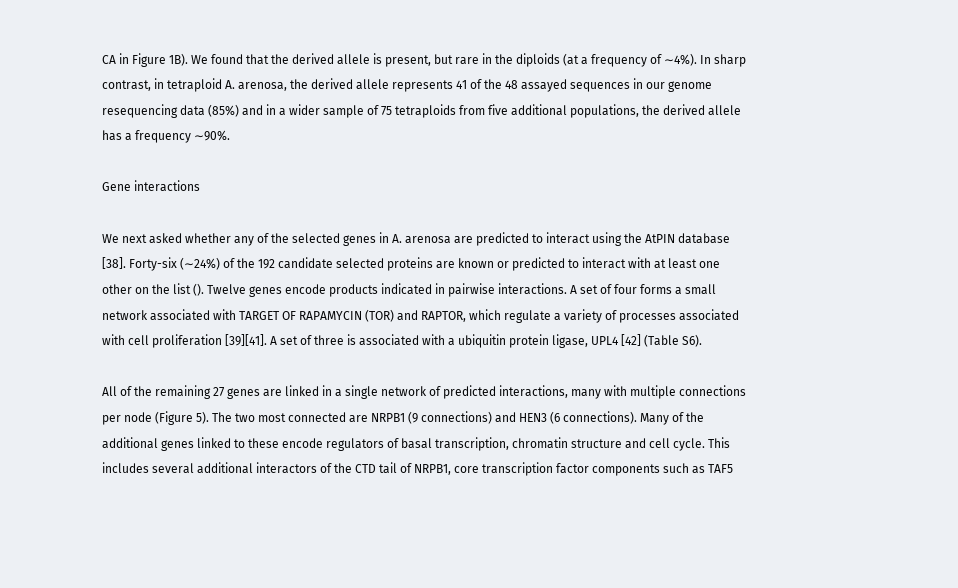CA in Figure 1B). We found that the derived allele is present, but rare in the diploids (at a frequency of ∼4%). In sharp contrast, in tetraploid A. arenosa, the derived allele represents 41 of the 48 assayed sequences in our genome resequencing data (85%) and in a wider sample of 75 tetraploids from five additional populations, the derived allele has a frequency ∼90%.

Gene interactions

We next asked whether any of the selected genes in A. arenosa are predicted to interact using the AtPIN database [38]. Forty-six (∼24%) of the 192 candidate selected proteins are known or predicted to interact with at least one other on the list (). Twelve genes encode products indicated in pairwise interactions. A set of four forms a small network associated with TARGET OF RAPAMYCIN (TOR) and RAPTOR, which regulate a variety of processes associated with cell proliferation [39][41]. A set of three is associated with a ubiquitin protein ligase, UPL4 [42] (Table S6).

All of the remaining 27 genes are linked in a single network of predicted interactions, many with multiple connections per node (Figure 5). The two most connected are NRPB1 (9 connections) and HEN3 (6 connections). Many of the additional genes linked to these encode regulators of basal transcription, chromatin structure and cell cycle. This includes several additional interactors of the CTD tail of NRPB1, core transcription factor components such as TAF5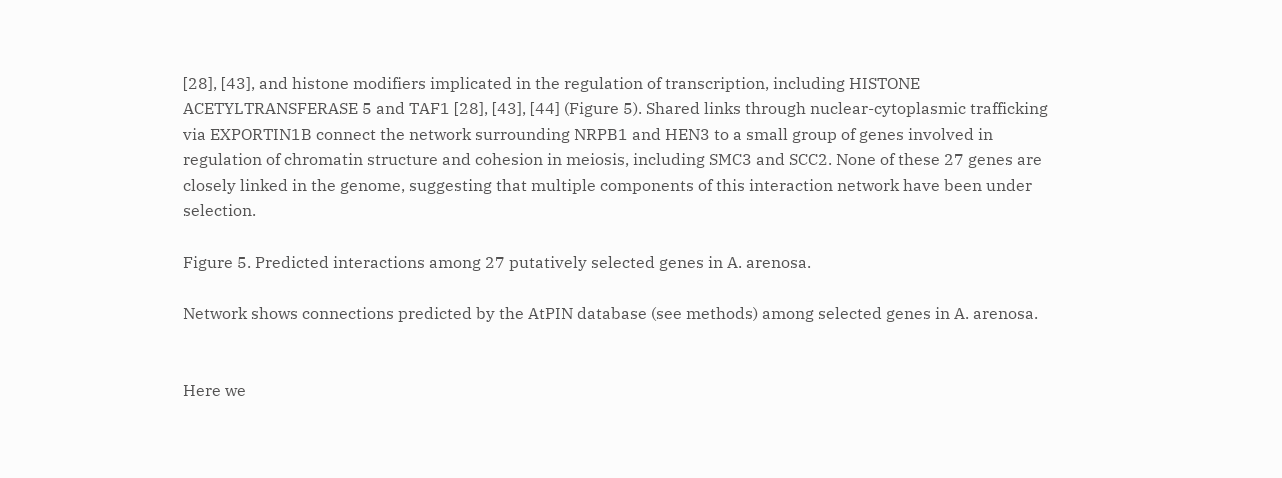[28], [43], and histone modifiers implicated in the regulation of transcription, including HISTONE ACETYLTRANSFERASE 5 and TAF1 [28], [43], [44] (Figure 5). Shared links through nuclear-cytoplasmic trafficking via EXPORTIN1B connect the network surrounding NRPB1 and HEN3 to a small group of genes involved in regulation of chromatin structure and cohesion in meiosis, including SMC3 and SCC2. None of these 27 genes are closely linked in the genome, suggesting that multiple components of this interaction network have been under selection.

Figure 5. Predicted interactions among 27 putatively selected genes in A. arenosa.

Network shows connections predicted by the AtPIN database (see methods) among selected genes in A. arenosa.


Here we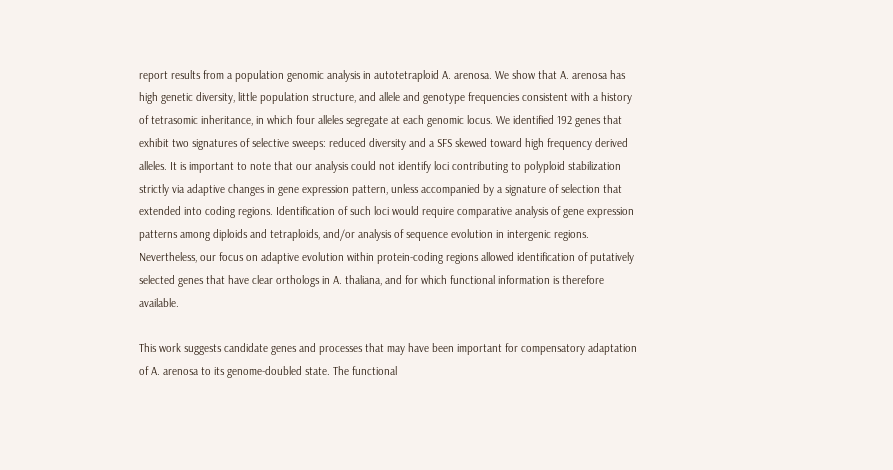report results from a population genomic analysis in autotetraploid A. arenosa. We show that A. arenosa has high genetic diversity, little population structure, and allele and genotype frequencies consistent with a history of tetrasomic inheritance, in which four alleles segregate at each genomic locus. We identified 192 genes that exhibit two signatures of selective sweeps: reduced diversity and a SFS skewed toward high frequency derived alleles. It is important to note that our analysis could not identify loci contributing to polyploid stabilization strictly via adaptive changes in gene expression pattern, unless accompanied by a signature of selection that extended into coding regions. Identification of such loci would require comparative analysis of gene expression patterns among diploids and tetraploids, and/or analysis of sequence evolution in intergenic regions. Nevertheless, our focus on adaptive evolution within protein-coding regions allowed identification of putatively selected genes that have clear orthologs in A. thaliana, and for which functional information is therefore available.

This work suggests candidate genes and processes that may have been important for compensatory adaptation of A. arenosa to its genome-doubled state. The functional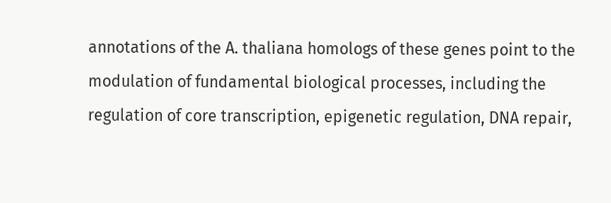annotations of the A. thaliana homologs of these genes point to the modulation of fundamental biological processes, including the regulation of core transcription, epigenetic regulation, DNA repair,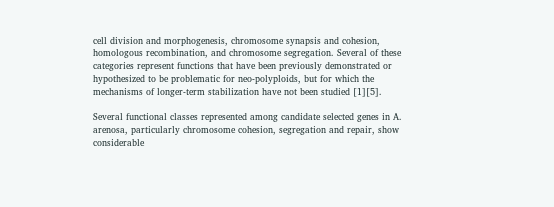cell division and morphogenesis, chromosome synapsis and cohesion, homologous recombination, and chromosome segregation. Several of these categories represent functions that have been previously demonstrated or hypothesized to be problematic for neo-polyploids, but for which the mechanisms of longer-term stabilization have not been studied [1][5].

Several functional classes represented among candidate selected genes in A. arenosa, particularly chromosome cohesion, segregation and repair, show considerable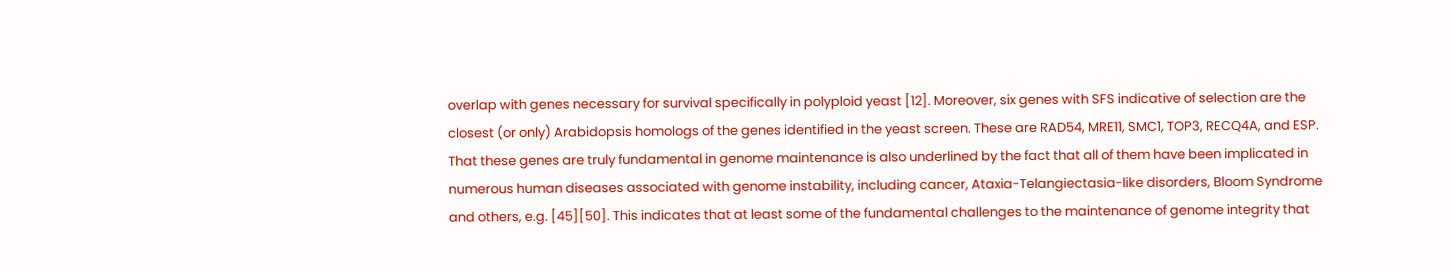overlap with genes necessary for survival specifically in polyploid yeast [12]. Moreover, six genes with SFS indicative of selection are the closest (or only) Arabidopsis homologs of the genes identified in the yeast screen. These are RAD54, MRE11, SMC1, TOP3, RECQ4A, and ESP. That these genes are truly fundamental in genome maintenance is also underlined by the fact that all of them have been implicated in numerous human diseases associated with genome instability, including cancer, Ataxia-Telangiectasia-like disorders, Bloom Syndrome and others, e.g. [45][50]. This indicates that at least some of the fundamental challenges to the maintenance of genome integrity that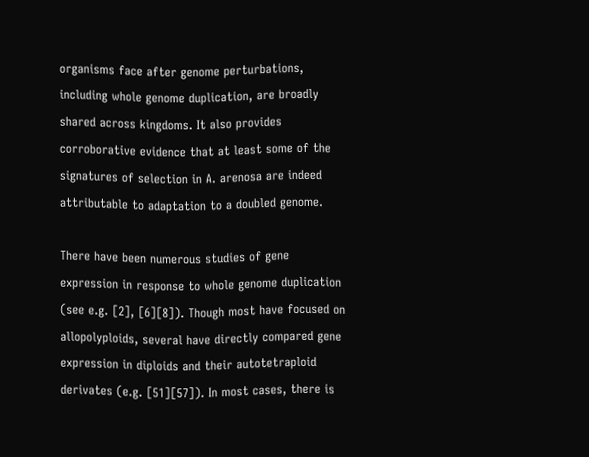organisms face after genome perturbations, including whole genome duplication, are broadly shared across kingdoms. It also provides corroborative evidence that at least some of the signatures of selection in A. arenosa are indeed attributable to adaptation to a doubled genome.

There have been numerous studies of gene expression in response to whole genome duplication (see e.g. [2], [6][8]). Though most have focused on allopolyploids, several have directly compared gene expression in diploids and their autotetraploid derivates (e.g. [51][57]). In most cases, there is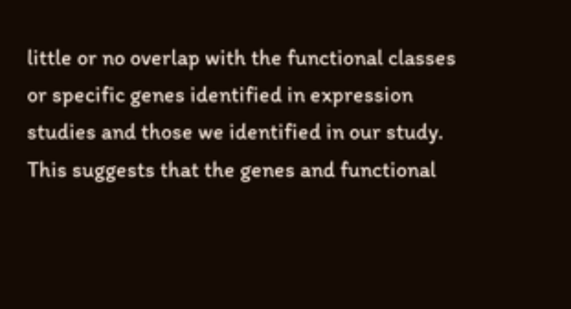little or no overlap with the functional classes or specific genes identified in expression studies and those we identified in our study. This suggests that the genes and functional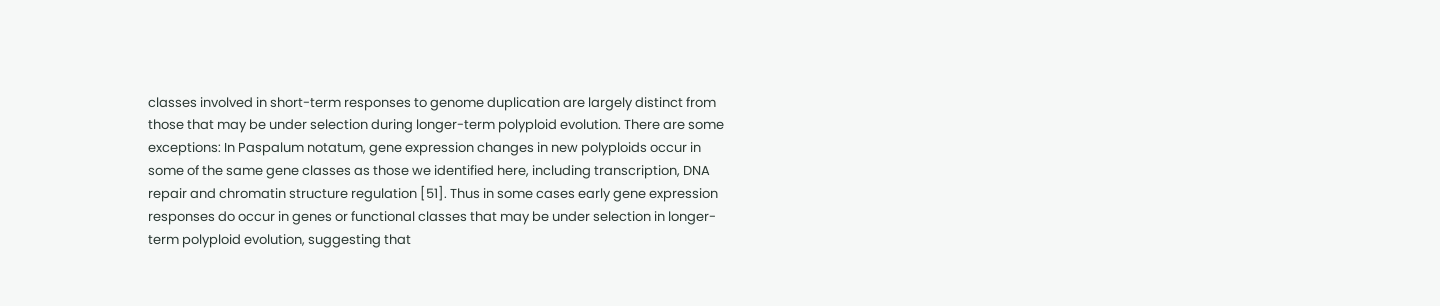classes involved in short-term responses to genome duplication are largely distinct from those that may be under selection during longer-term polyploid evolution. There are some exceptions: In Paspalum notatum, gene expression changes in new polyploids occur in some of the same gene classes as those we identified here, including transcription, DNA repair and chromatin structure regulation [51]. Thus in some cases early gene expression responses do occur in genes or functional classes that may be under selection in longer-term polyploid evolution, suggesting that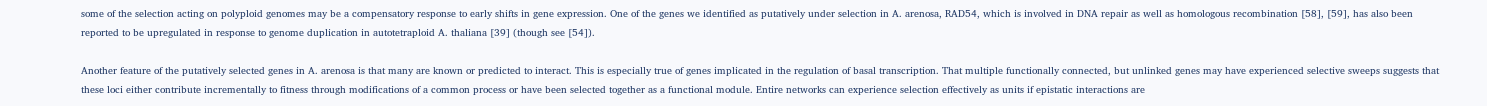some of the selection acting on polyploid genomes may be a compensatory response to early shifts in gene expression. One of the genes we identified as putatively under selection in A. arenosa, RAD54, which is involved in DNA repair as well as homologous recombination [58], [59], has also been reported to be upregulated in response to genome duplication in autotetraploid A. thaliana [39] (though see [54]).

Another feature of the putatively selected genes in A. arenosa is that many are known or predicted to interact. This is especially true of genes implicated in the regulation of basal transcription. That multiple functionally connected, but unlinked genes may have experienced selective sweeps suggests that these loci either contribute incrementally to fitness through modifications of a common process or have been selected together as a functional module. Entire networks can experience selection effectively as units if epistatic interactions are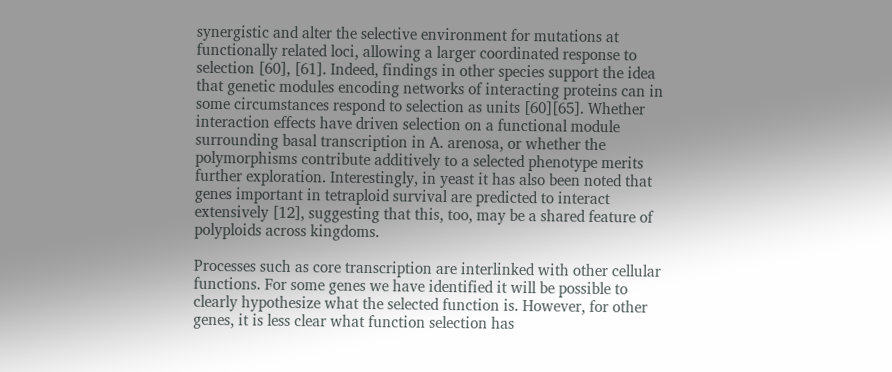synergistic and alter the selective environment for mutations at functionally related loci, allowing a larger coordinated response to selection [60], [61]. Indeed, findings in other species support the idea that genetic modules encoding networks of interacting proteins can in some circumstances respond to selection as units [60][65]. Whether interaction effects have driven selection on a functional module surrounding basal transcription in A. arenosa, or whether the polymorphisms contribute additively to a selected phenotype merits further exploration. Interestingly, in yeast it has also been noted that genes important in tetraploid survival are predicted to interact extensively [12], suggesting that this, too, may be a shared feature of polyploids across kingdoms.

Processes such as core transcription are interlinked with other cellular functions. For some genes we have identified it will be possible to clearly hypothesize what the selected function is. However, for other genes, it is less clear what function selection has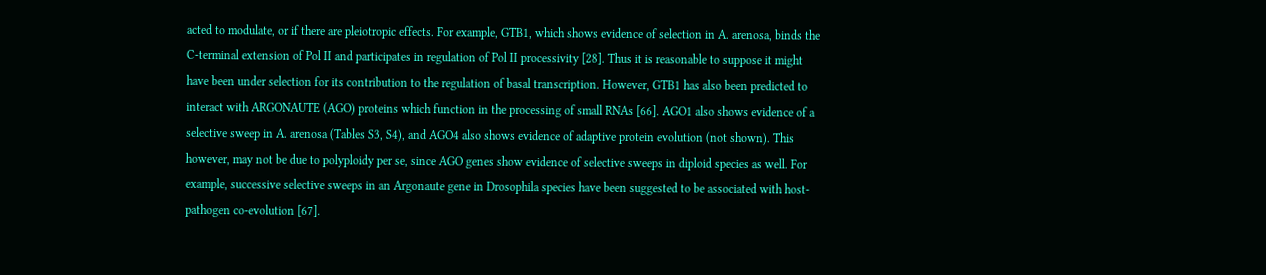acted to modulate, or if there are pleiotropic effects. For example, GTB1, which shows evidence of selection in A. arenosa, binds the C-terminal extension of Pol II and participates in regulation of Pol II processivity [28]. Thus it is reasonable to suppose it might have been under selection for its contribution to the regulation of basal transcription. However, GTB1 has also been predicted to interact with ARGONAUTE (AGO) proteins which function in the processing of small RNAs [66]. AGO1 also shows evidence of a selective sweep in A. arenosa (Tables S3, S4), and AGO4 also shows evidence of adaptive protein evolution (not shown). This however, may not be due to polyploidy per se, since AGO genes show evidence of selective sweeps in diploid species as well. For example, successive selective sweeps in an Argonaute gene in Drosophila species have been suggested to be associated with host-pathogen co-evolution [67].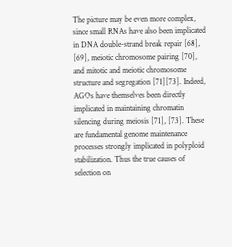The picture may be even more complex, since small RNAs have also been implicated in DNA double-strand break repair [68], [69], meiotic chromosome pairing [70], and mitotic and meiotic chromosome structure and segregation [71][73]. Indeed, AGOs have themselves been directly implicated in maintaining chromatin silencing during meiosis [71], [73]. These are fundamental genome maintenance processes strongly implicated in polyploid stabilization. Thus the true causes of selection on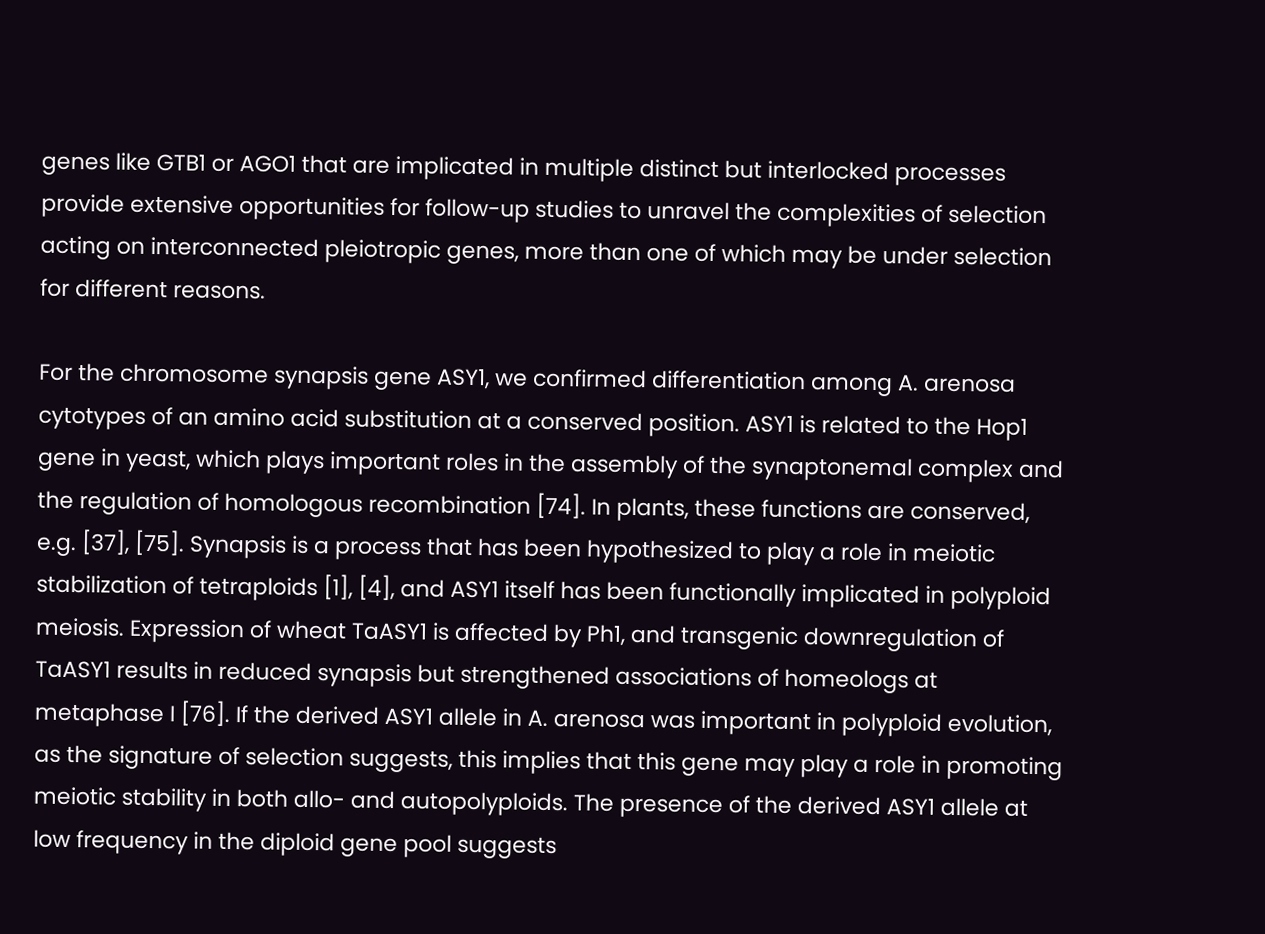genes like GTB1 or AGO1 that are implicated in multiple distinct but interlocked processes provide extensive opportunities for follow-up studies to unravel the complexities of selection acting on interconnected pleiotropic genes, more than one of which may be under selection for different reasons.

For the chromosome synapsis gene ASY1, we confirmed differentiation among A. arenosa cytotypes of an amino acid substitution at a conserved position. ASY1 is related to the Hop1 gene in yeast, which plays important roles in the assembly of the synaptonemal complex and the regulation of homologous recombination [74]. In plants, these functions are conserved, e.g. [37], [75]. Synapsis is a process that has been hypothesized to play a role in meiotic stabilization of tetraploids [1], [4], and ASY1 itself has been functionally implicated in polyploid meiosis. Expression of wheat TaASY1 is affected by Ph1, and transgenic downregulation of TaASY1 results in reduced synapsis but strengthened associations of homeologs at metaphase I [76]. If the derived ASY1 allele in A. arenosa was important in polyploid evolution, as the signature of selection suggests, this implies that this gene may play a role in promoting meiotic stability in both allo- and autopolyploids. The presence of the derived ASY1 allele at low frequency in the diploid gene pool suggests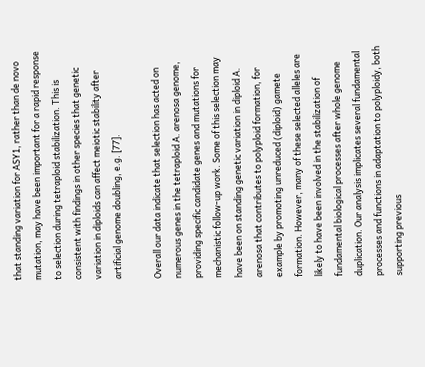that standing variation for ASY1, rather than de novo mutation, may have been important for a rapid response to selection during tetraploid stabilization. This is consistent with findings in other species that genetic variation in diploids can affect meiotic stability after artificial genome doubling, e.g. [77].

Overall our data indicate that selection has acted on numerous genes in the tetraploid A. arenosa genome, providing specific candidate genes and mutations for mechanistic follow-up work. Some of this selection may have been on standing genetic variation in diploid A. arenosa that contributes to polyploid formation, for example by promoting unreduced (diploid) gamete formation. However, many of these selected alleles are likely to have been involved in the stabilization of fundamental biological processes after whole genome duplication. Our analysis implicates several fundamental processes and functions in adaptation to polyploidy, both supporting previous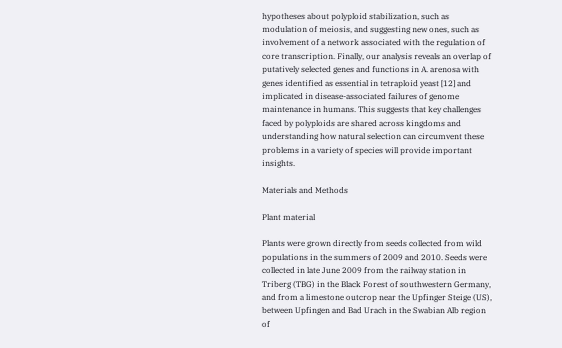hypotheses about polyploid stabilization, such as modulation of meiosis, and suggesting new ones, such as involvement of a network associated with the regulation of core transcription. Finally, our analysis reveals an overlap of putatively selected genes and functions in A. arenosa with genes identified as essential in tetraploid yeast [12] and implicated in disease-associated failures of genome maintenance in humans. This suggests that key challenges faced by polyploids are shared across kingdoms and understanding how natural selection can circumvent these problems in a variety of species will provide important insights.

Materials and Methods

Plant material

Plants were grown directly from seeds collected from wild populations in the summers of 2009 and 2010. Seeds were collected in late June 2009 from the railway station in Triberg (TBG) in the Black Forest of southwestern Germany, and from a limestone outcrop near the Upfinger Steige (US), between Upfingen and Bad Urach in the Swabian Alb region of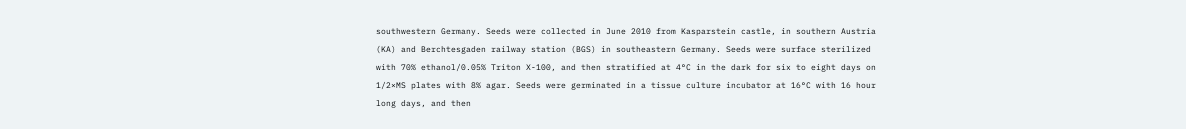southwestern Germany. Seeds were collected in June 2010 from Kasparstein castle, in southern Austria (KA) and Berchtesgaden railway station (BGS) in southeastern Germany. Seeds were surface sterilized with 70% ethanol/0.05% Triton X-100, and then stratified at 4°C in the dark for six to eight days on 1/2×MS plates with 8% agar. Seeds were germinated in a tissue culture incubator at 16°C with 16 hour long days, and then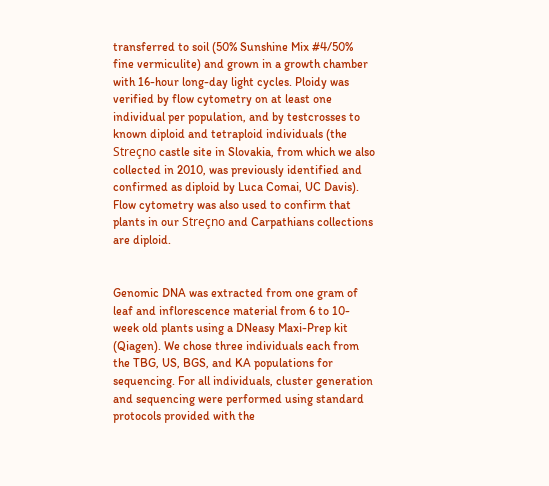transferred to soil (50% Sunshine Mix #4/50% fine vermiculite) and grown in a growth chamber with 16-hour long-day light cycles. Ploidy was verified by flow cytometry on at least one individual per population, and by testcrosses to known diploid and tetraploid individuals (the Streçno castle site in Slovakia, from which we also collected in 2010, was previously identified and confirmed as diploid by Luca Comai, UC Davis). Flow cytometry was also used to confirm that plants in our Streçno and Carpathians collections are diploid.


Genomic DNA was extracted from one gram of leaf and inflorescence material from 6 to 10-week old plants using a DNeasy Maxi-Prep kit (Qiagen). We chose three individuals each from the TBG, US, BGS, and KA populations for sequencing. For all individuals, cluster generation and sequencing were performed using standard protocols provided with the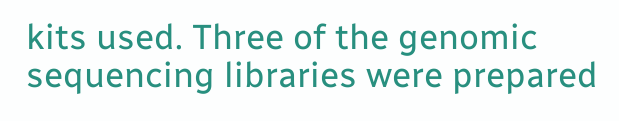kits used. Three of the genomic sequencing libraries were prepared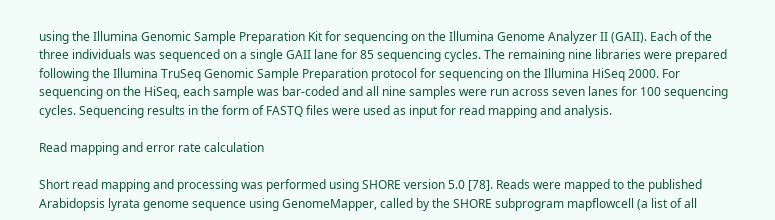using the Illumina Genomic Sample Preparation Kit for sequencing on the Illumina Genome Analyzer II (GAII). Each of the three individuals was sequenced on a single GAII lane for 85 sequencing cycles. The remaining nine libraries were prepared following the Illumina TruSeq Genomic Sample Preparation protocol for sequencing on the Illumina HiSeq 2000. For sequencing on the HiSeq, each sample was bar-coded and all nine samples were run across seven lanes for 100 sequencing cycles. Sequencing results in the form of FASTQ files were used as input for read mapping and analysis.

Read mapping and error rate calculation

Short read mapping and processing was performed using SHORE version 5.0 [78]. Reads were mapped to the published Arabidopsis lyrata genome sequence using GenomeMapper, called by the SHORE subprogram mapflowcell (a list of all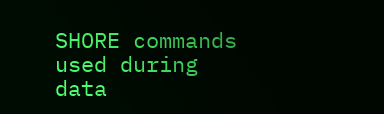SHORE commands used during data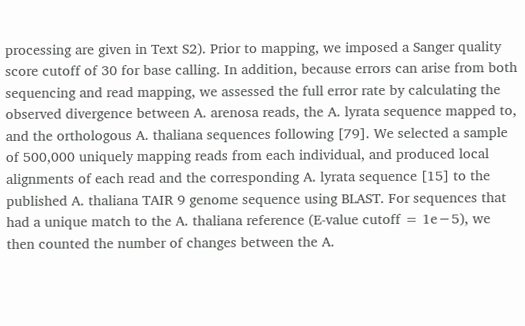processing are given in Text S2). Prior to mapping, we imposed a Sanger quality score cutoff of 30 for base calling. In addition, because errors can arise from both sequencing and read mapping, we assessed the full error rate by calculating the observed divergence between A. arenosa reads, the A. lyrata sequence mapped to, and the orthologous A. thaliana sequences following [79]. We selected a sample of 500,000 uniquely mapping reads from each individual, and produced local alignments of each read and the corresponding A. lyrata sequence [15] to the published A. thaliana TAIR 9 genome sequence using BLAST. For sequences that had a unique match to the A. thaliana reference (E-value cutoff = 1e−5), we then counted the number of changes between the A.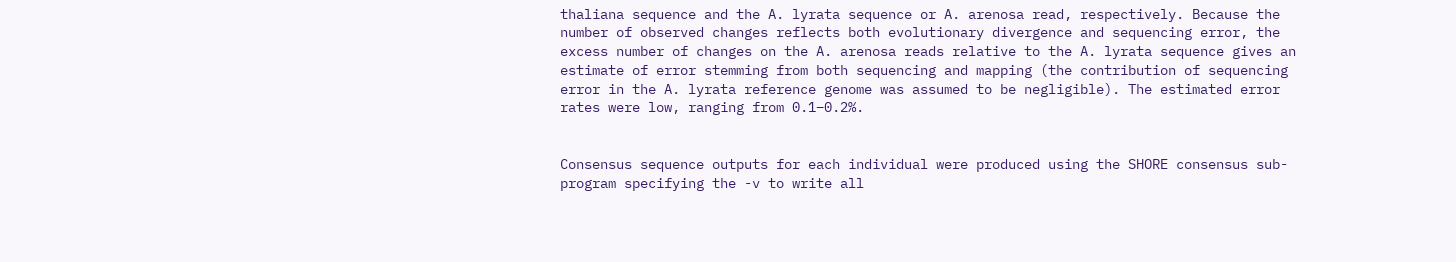thaliana sequence and the A. lyrata sequence or A. arenosa read, respectively. Because the number of observed changes reflects both evolutionary divergence and sequencing error, the excess number of changes on the A. arenosa reads relative to the A. lyrata sequence gives an estimate of error stemming from both sequencing and mapping (the contribution of sequencing error in the A. lyrata reference genome was assumed to be negligible). The estimated error rates were low, ranging from 0.1–0.2%.


Consensus sequence outputs for each individual were produced using the SHORE consensus sub-program specifying the -v to write all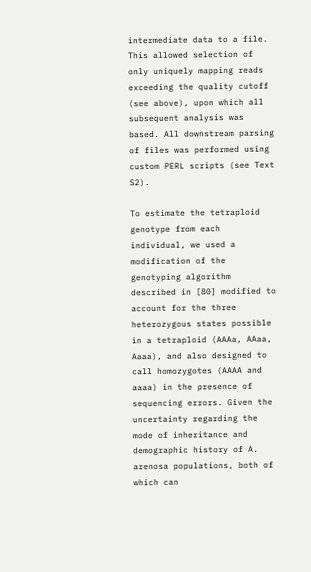intermediate data to a file. This allowed selection of only uniquely mapping reads exceeding the quality cutoff (see above), upon which all subsequent analysis was based. All downstream parsing of files was performed using custom PERL scripts (see Text S2).

To estimate the tetraploid genotype from each individual, we used a modification of the genotyping algorithm described in [80] modified to account for the three heterozygous states possible in a tetraploid (AAAa, AAaa, Aaaa), and also designed to call homozygotes (AAAA and aaaa) in the presence of sequencing errors. Given the uncertainty regarding the mode of inheritance and demographic history of A. arenosa populations, both of which can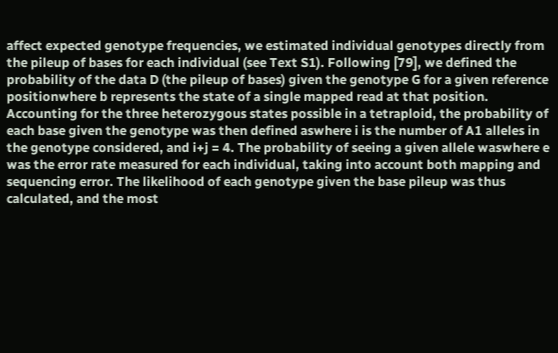affect expected genotype frequencies, we estimated individual genotypes directly from the pileup of bases for each individual (see Text S1). Following [79], we defined the probability of the data D (the pileup of bases) given the genotype G for a given reference positionwhere b represents the state of a single mapped read at that position. Accounting for the three heterozygous states possible in a tetraploid, the probability of each base given the genotype was then defined aswhere i is the number of A1 alleles in the genotype considered, and i+j = 4. The probability of seeing a given allele waswhere e was the error rate measured for each individual, taking into account both mapping and sequencing error. The likelihood of each genotype given the base pileup was thus calculated, and the most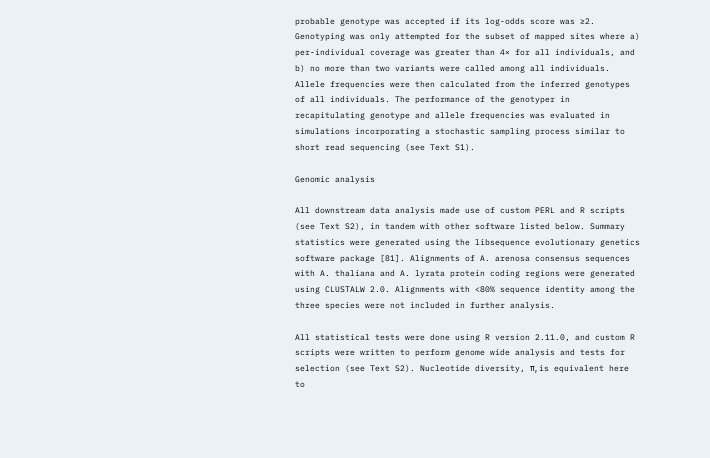probable genotype was accepted if its log-odds score was ≥2. Genotyping was only attempted for the subset of mapped sites where a) per-individual coverage was greater than 4× for all individuals, and b) no more than two variants were called among all individuals. Allele frequencies were then calculated from the inferred genotypes of all individuals. The performance of the genotyper in recapitulating genotype and allele frequencies was evaluated in simulations incorporating a stochastic sampling process similar to short read sequencing (see Text S1).

Genomic analysis

All downstream data analysis made use of custom PERL and R scripts (see Text S2), in tandem with other software listed below. Summary statistics were generated using the libsequence evolutionary genetics software package [81]. Alignments of A. arenosa consensus sequences with A. thaliana and A. lyrata protein coding regions were generated using CLUSTALW 2.0. Alignments with <80% sequence identity among the three species were not included in further analysis.

All statistical tests were done using R version 2.11.0, and custom R scripts were written to perform genome wide analysis and tests for selection (see Text S2). Nucleotide diversity, π, is equivalent here to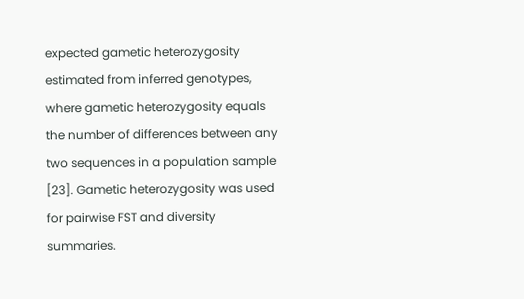expected gametic heterozygosity estimated from inferred genotypes, where gametic heterozygosity equals the number of differences between any two sequences in a population sample [23]. Gametic heterozygosity was used for pairwise FST and diversity summaries.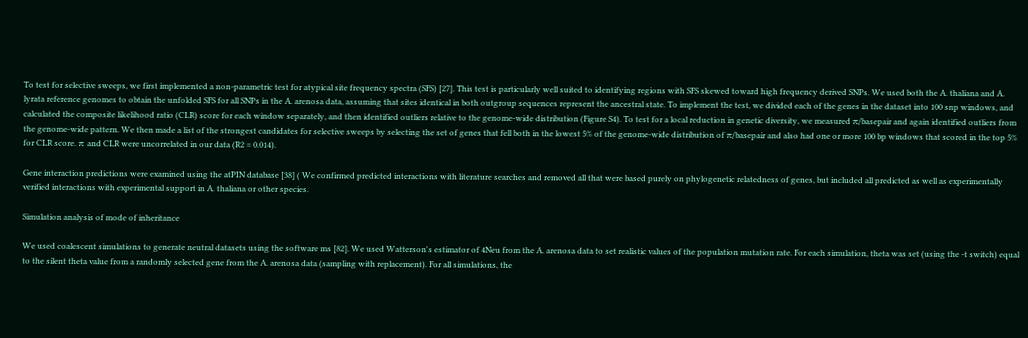To test for selective sweeps, we first implemented a non-parametric test for atypical site frequency spectra (SFS) [27]. This test is particularly well suited to identifying regions with SFS skewed toward high frequency derived SNPs. We used both the A. thaliana and A. lyrata reference genomes to obtain the unfolded SFS for all SNPs in the A. arenosa data, assuming that sites identical in both outgroup sequences represent the ancestral state. To implement the test, we divided each of the genes in the dataset into 100 snp windows, and calculated the composite likelihood ratio (CLR) score for each window separately, and then identified outliers relative to the genome-wide distribution (Figure S4). To test for a local reduction in genetic diversity, we measured π/basepair and again identified outliers from the genome-wide pattern. We then made a list of the strongest candidates for selective sweeps by selecting the set of genes that fell both in the lowest 5% of the genome-wide distribution of π/basepair and also had one or more 100 bp windows that scored in the top 5% for CLR score. π and CLR were uncorrelated in our data (R2 = 0.014).

Gene interaction predictions were examined using the atPIN database [38] ( We confirmed predicted interactions with literature searches and removed all that were based purely on phylogenetic relatedness of genes, but included all predicted as well as experimentally verified interactions with experimental support in A. thaliana or other species.

Simulation analysis of mode of inheritance

We used coalescent simulations to generate neutral datasets using the software ms [82]. We used Watterson's estimator of 4Neu from the A. arenosa data to set realistic values of the population mutation rate. For each simulation, theta was set (using the -t switch) equal to the silent theta value from a randomly selected gene from the A. arenosa data (sampling with replacement). For all simulations, the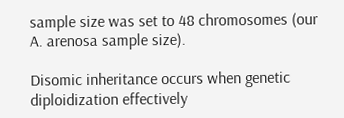sample size was set to 48 chromosomes (our A. arenosa sample size).

Disomic inheritance occurs when genetic diploidization effectively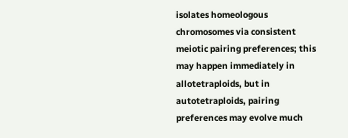isolates homeologous chromosomes via consistent meiotic pairing preferences; this may happen immediately in allotetraploids, but in autotetraploids, pairing preferences may evolve much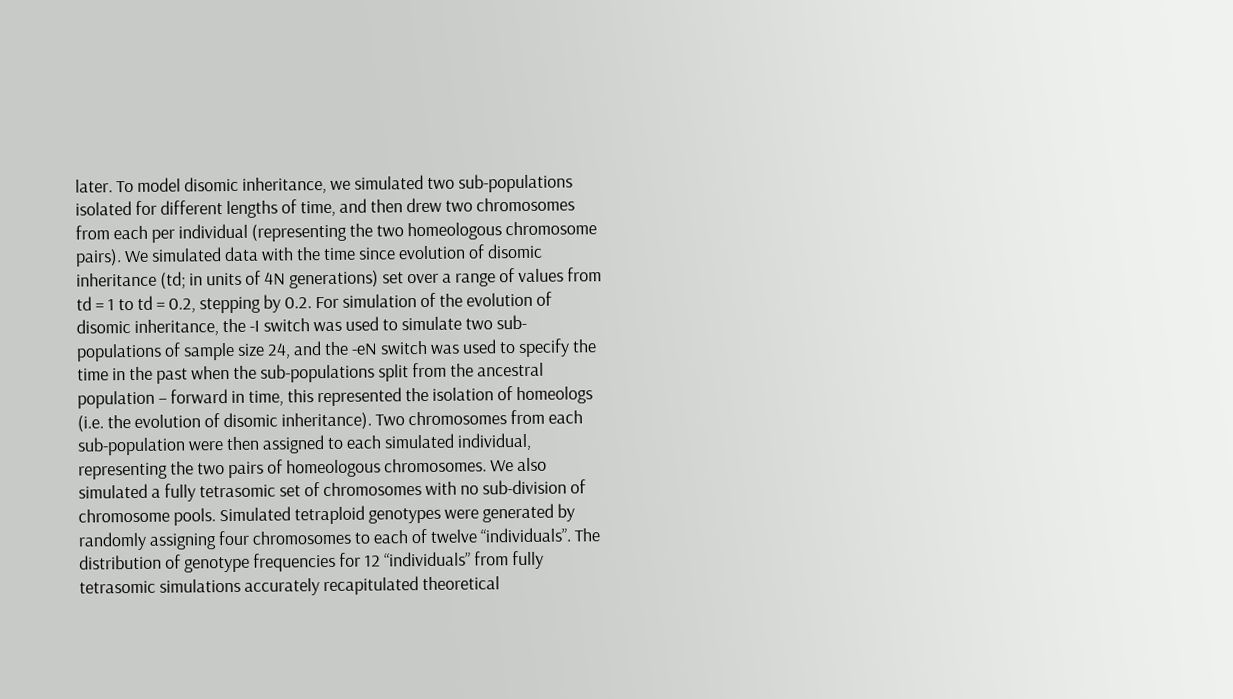later. To model disomic inheritance, we simulated two sub-populations isolated for different lengths of time, and then drew two chromosomes from each per individual (representing the two homeologous chromosome pairs). We simulated data with the time since evolution of disomic inheritance (td; in units of 4N generations) set over a range of values from td = 1 to td = 0.2, stepping by 0.2. For simulation of the evolution of disomic inheritance, the -I switch was used to simulate two sub-populations of sample size 24, and the -eN switch was used to specify the time in the past when the sub-populations split from the ancestral population – forward in time, this represented the isolation of homeologs (i.e. the evolution of disomic inheritance). Two chromosomes from each sub-population were then assigned to each simulated individual, representing the two pairs of homeologous chromosomes. We also simulated a fully tetrasomic set of chromosomes with no sub-division of chromosome pools. Simulated tetraploid genotypes were generated by randomly assigning four chromosomes to each of twelve “individuals”. The distribution of genotype frequencies for 12 “individuals” from fully tetrasomic simulations accurately recapitulated theoretical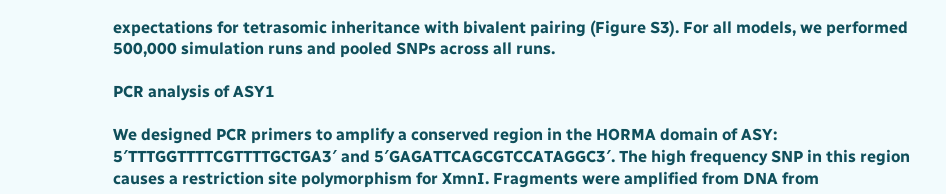expectations for tetrasomic inheritance with bivalent pairing (Figure S3). For all models, we performed 500,000 simulation runs and pooled SNPs across all runs.

PCR analysis of ASY1

We designed PCR primers to amplify a conserved region in the HORMA domain of ASY: 5′TTTGGTTTTCGTTTTGCTGA3′ and 5′GAGATTCAGCGTCCATAGGC3′. The high frequency SNP in this region causes a restriction site polymorphism for XmnI. Fragments were amplified from DNA from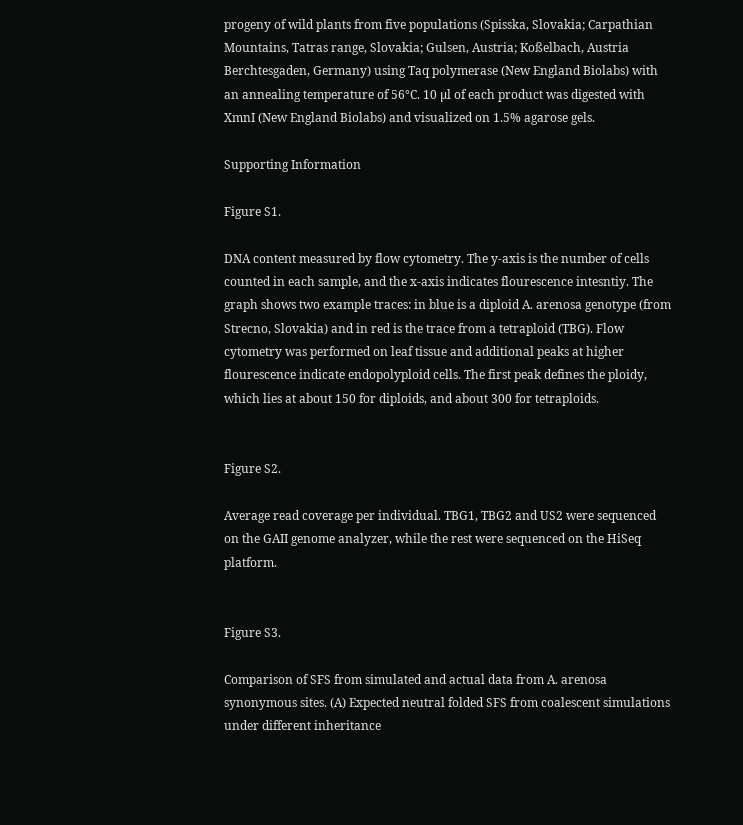progeny of wild plants from five populations (Spisska, Slovakia; Carpathian Mountains, Tatras range, Slovakia; Gulsen, Austria; Koßelbach, Austria Berchtesgaden, Germany) using Taq polymerase (New England Biolabs) with an annealing temperature of 56°C. 10 µl of each product was digested with XmnI (New England Biolabs) and visualized on 1.5% agarose gels.

Supporting Information

Figure S1.

DNA content measured by flow cytometry. The y-axis is the number of cells counted in each sample, and the x-axis indicates flourescence intesntiy. The graph shows two example traces: in blue is a diploid A. arenosa genotype (from Strecno, Slovakia) and in red is the trace from a tetraploid (TBG). Flow cytometry was performed on leaf tissue and additional peaks at higher flourescence indicate endopolyploid cells. The first peak defines the ploidy, which lies at about 150 for diploids, and about 300 for tetraploids.


Figure S2.

Average read coverage per individual. TBG1, TBG2 and US2 were sequenced on the GAII genome analyzer, while the rest were sequenced on the HiSeq platform.


Figure S3.

Comparison of SFS from simulated and actual data from A. arenosa synonymous sites. (A) Expected neutral folded SFS from coalescent simulations under different inheritance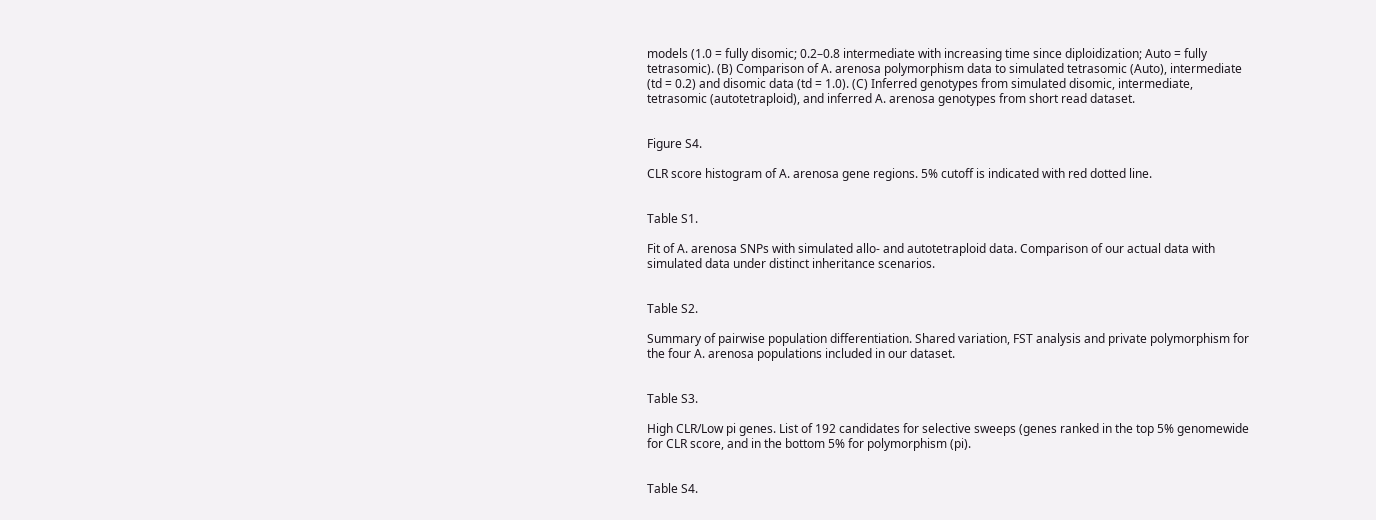models (1.0 = fully disomic; 0.2–0.8 intermediate with increasing time since diploidization; Auto = fully tetrasomic). (B) Comparison of A. arenosa polymorphism data to simulated tetrasomic (Auto), intermediate (td = 0.2) and disomic data (td = 1.0). (C) Inferred genotypes from simulated disomic, intermediate, tetrasomic (autotetraploid), and inferred A. arenosa genotypes from short read dataset.


Figure S4.

CLR score histogram of A. arenosa gene regions. 5% cutoff is indicated with red dotted line.


Table S1.

Fit of A. arenosa SNPs with simulated allo- and autotetraploid data. Comparison of our actual data with simulated data under distinct inheritance scenarios.


Table S2.

Summary of pairwise population differentiation. Shared variation, FST analysis and private polymorphism for the four A. arenosa populations included in our dataset.


Table S3.

High CLR/Low pi genes. List of 192 candidates for selective sweeps (genes ranked in the top 5% genomewide for CLR score, and in the bottom 5% for polymorphism (pi).


Table S4.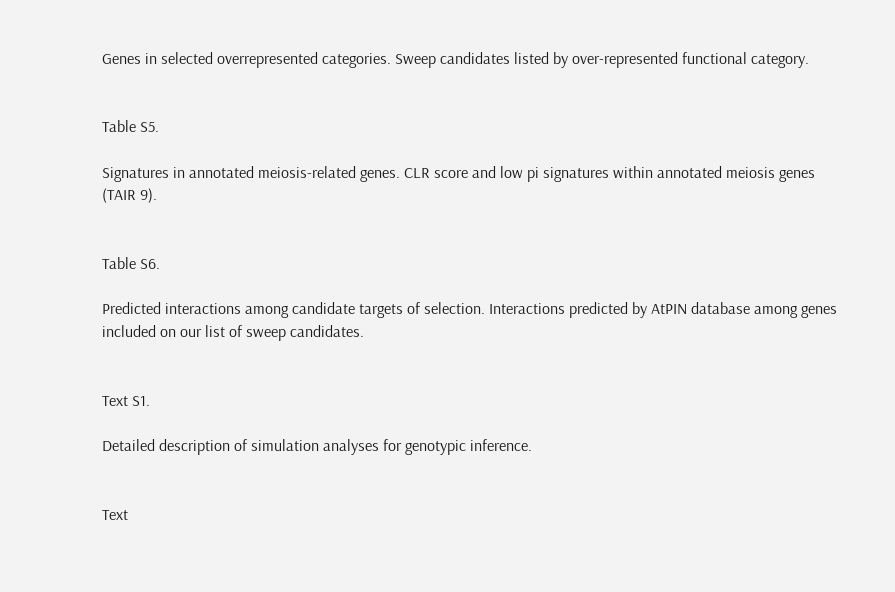Genes in selected overrepresented categories. Sweep candidates listed by over-represented functional category.


Table S5.

Signatures in annotated meiosis-related genes. CLR score and low pi signatures within annotated meiosis genes (TAIR 9).


Table S6.

Predicted interactions among candidate targets of selection. Interactions predicted by AtPIN database among genes included on our list of sweep candidates.


Text S1.

Detailed description of simulation analyses for genotypic inference.


Text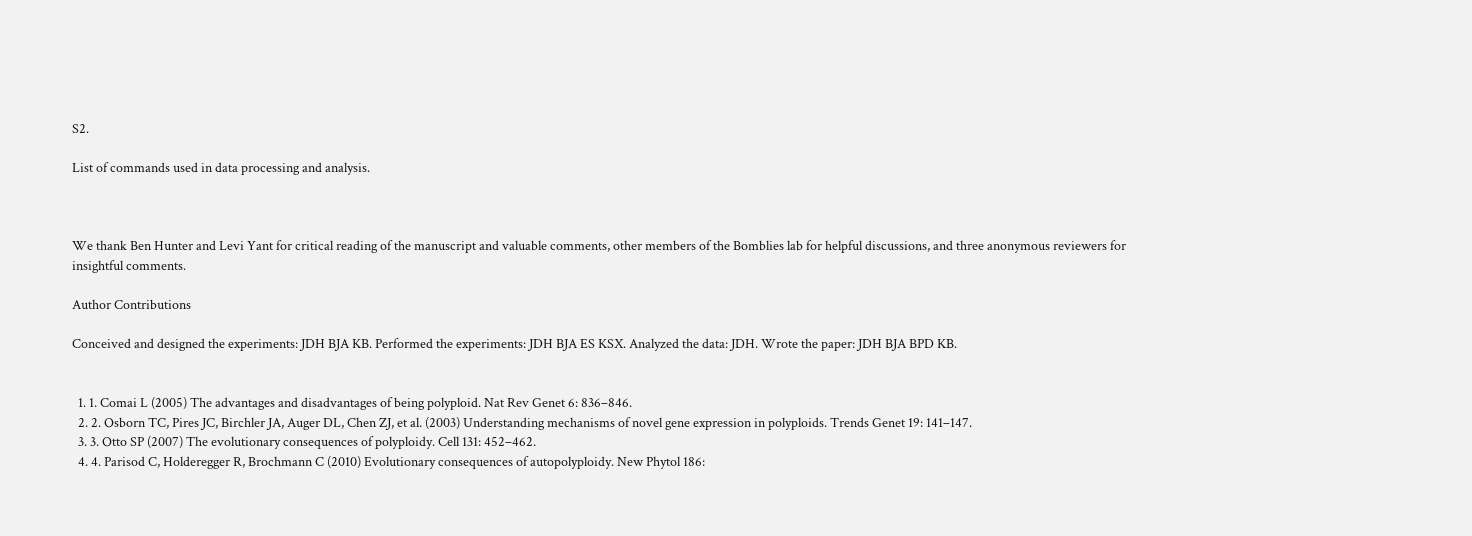S2.

List of commands used in data processing and analysis.



We thank Ben Hunter and Levi Yant for critical reading of the manuscript and valuable comments, other members of the Bomblies lab for helpful discussions, and three anonymous reviewers for insightful comments.

Author Contributions

Conceived and designed the experiments: JDH BJA KB. Performed the experiments: JDH BJA ES KSX. Analyzed the data: JDH. Wrote the paper: JDH BJA BPD KB.


  1. 1. Comai L (2005) The advantages and disadvantages of being polyploid. Nat Rev Genet 6: 836–846.
  2. 2. Osborn TC, Pires JC, Birchler JA, Auger DL, Chen ZJ, et al. (2003) Understanding mechanisms of novel gene expression in polyploids. Trends Genet 19: 141–147.
  3. 3. Otto SP (2007) The evolutionary consequences of polyploidy. Cell 131: 452–462.
  4. 4. Parisod C, Holderegger R, Brochmann C (2010) Evolutionary consequences of autopolyploidy. New Phytol 186: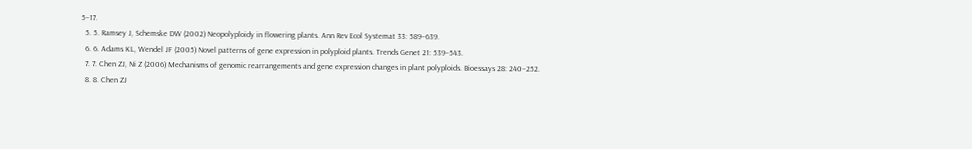5–17.
  5. 5. Ramsey J, Schemske DW (2002) Neopolyploidy in flowering plants. Ann Rev Ecol Systemat 33: 589–639.
  6. 6. Adams KL, Wendel JF (2005) Novel patterns of gene expression in polyploid plants. Trends Genet 21: 539–543.
  7. 7. Chen ZJ, Ni Z (2006) Mechanisms of genomic rearrangements and gene expression changes in plant polyploids. Bioessays 28: 240–252.
  8. 8. Chen ZJ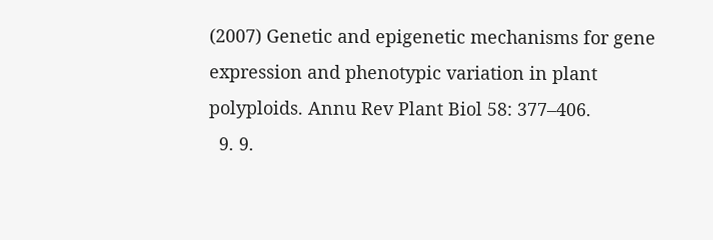(2007) Genetic and epigenetic mechanisms for gene expression and phenotypic variation in plant polyploids. Annu Rev Plant Biol 58: 377–406.
  9. 9.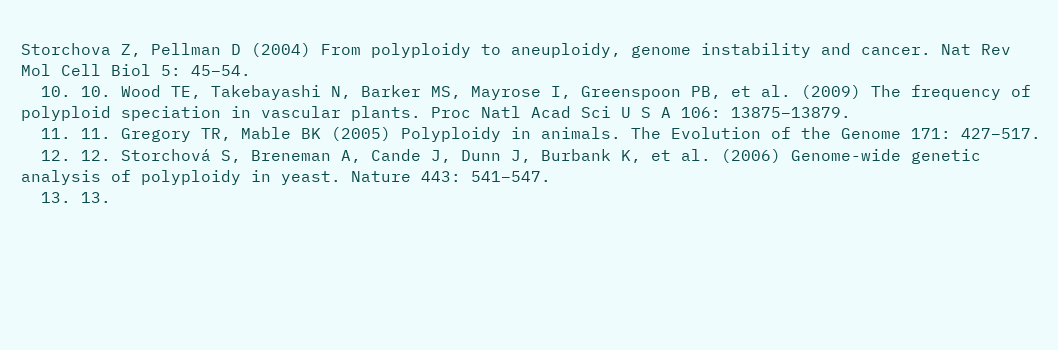Storchova Z, Pellman D (2004) From polyploidy to aneuploidy, genome instability and cancer. Nat Rev Mol Cell Biol 5: 45–54.
  10. 10. Wood TE, Takebayashi N, Barker MS, Mayrose I, Greenspoon PB, et al. (2009) The frequency of polyploid speciation in vascular plants. Proc Natl Acad Sci U S A 106: 13875–13879.
  11. 11. Gregory TR, Mable BK (2005) Polyploidy in animals. The Evolution of the Genome 171: 427–517.
  12. 12. Storchová S, Breneman A, Cande J, Dunn J, Burbank K, et al. (2006) Genome-wide genetic analysis of polyploidy in yeast. Nature 443: 541–547.
  13. 13.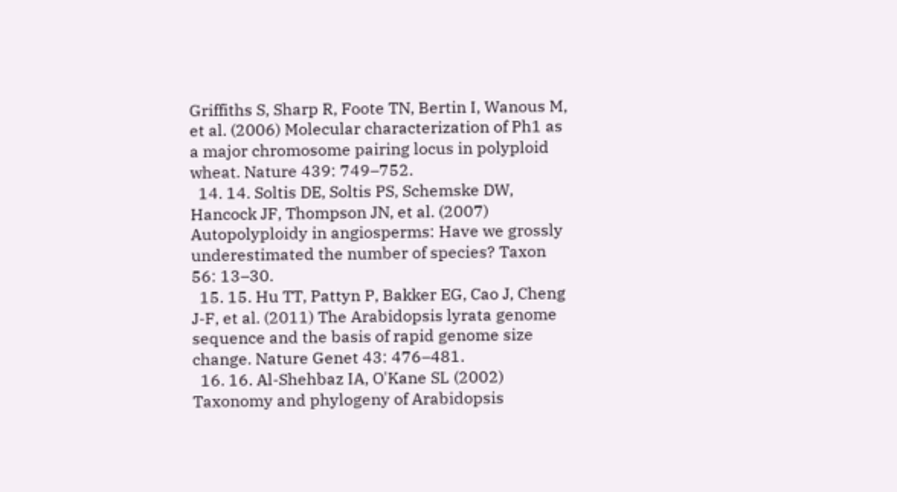Griffiths S, Sharp R, Foote TN, Bertin I, Wanous M, et al. (2006) Molecular characterization of Ph1 as a major chromosome pairing locus in polyploid wheat. Nature 439: 749–752.
  14. 14. Soltis DE, Soltis PS, Schemske DW, Hancock JF, Thompson JN, et al. (2007) Autopolyploidy in angiosperms: Have we grossly underestimated the number of species? Taxon 56: 13–30.
  15. 15. Hu TT, Pattyn P, Bakker EG, Cao J, Cheng J-F, et al. (2011) The Arabidopsis lyrata genome sequence and the basis of rapid genome size change. Nature Genet 43: 476–481.
  16. 16. Al-Shehbaz IA, O'Kane SL (2002) Taxonomy and phylogeny of Arabidopsis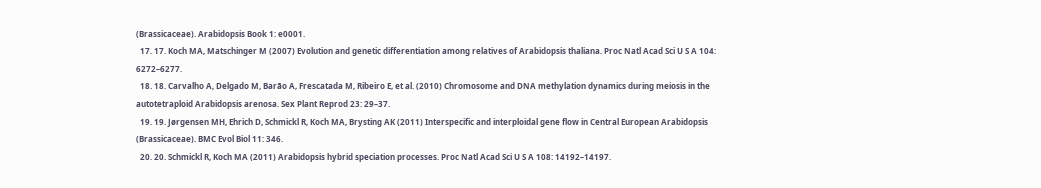(Brassicaceae). Arabidopsis Book 1: e0001.
  17. 17. Koch MA, Matschinger M (2007) Evolution and genetic differentiation among relatives of Arabidopsis thaliana. Proc Natl Acad Sci U S A 104: 6272–6277.
  18. 18. Carvalho A, Delgado M, Barão A, Frescatada M, Ribeiro E, et al. (2010) Chromosome and DNA methylation dynamics during meiosis in the autotetraploid Arabidopsis arenosa. Sex Plant Reprod 23: 29–37.
  19. 19. Jørgensen MH, Ehrich D, Schmickl R, Koch MA, Brysting AK (2011) Interspecific and interploidal gene flow in Central European Arabidopsis (Brassicaceae). BMC Evol Biol 11: 346.
  20. 20. Schmickl R, Koch MA (2011) Arabidopsis hybrid speciation processes. Proc Natl Acad Sci U S A 108: 14192–14197.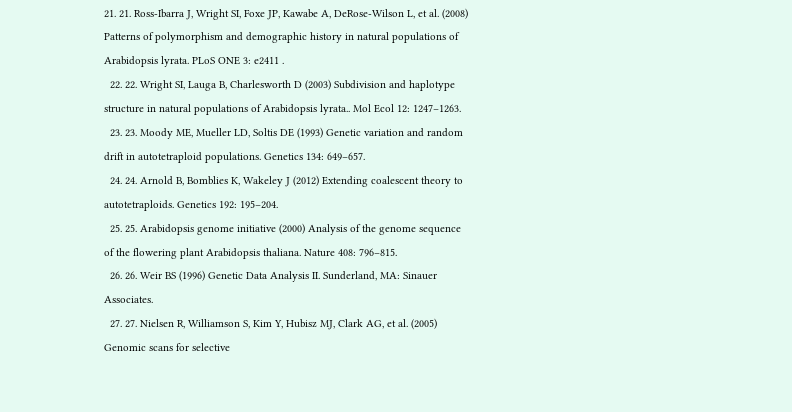21. 21. Ross-Ibarra J, Wright SI, Foxe JP, Kawabe A, DeRose-Wilson L, et al. (2008) Patterns of polymorphism and demographic history in natural populations of Arabidopsis lyrata. PLoS ONE 3: e2411 .
  22. 22. Wright SI, Lauga B, Charlesworth D (2003) Subdivision and haplotype structure in natural populations of Arabidopsis lyrata.. Mol Ecol 12: 1247–1263.
  23. 23. Moody ME, Mueller LD, Soltis DE (1993) Genetic variation and random drift in autotetraploid populations. Genetics 134: 649–657.
  24. 24. Arnold B, Bomblies K, Wakeley J (2012) Extending coalescent theory to autotetraploids. Genetics 192: 195–204.
  25. 25. Arabidopsis genome initiative (2000) Analysis of the genome sequence of the flowering plant Arabidopsis thaliana. Nature 408: 796–815.
  26. 26. Weir BS (1996) Genetic Data Analysis II. Sunderland, MA: Sinauer Associates.
  27. 27. Nielsen R, Williamson S, Kim Y, Hubisz MJ, Clark AG, et al. (2005) Genomic scans for selective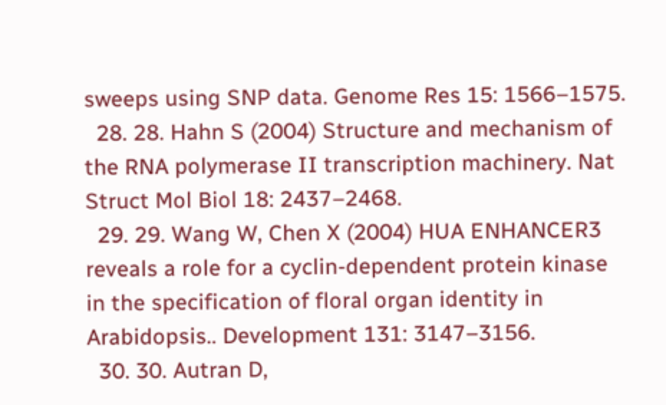sweeps using SNP data. Genome Res 15: 1566–1575.
  28. 28. Hahn S (2004) Structure and mechanism of the RNA polymerase II transcription machinery. Nat Struct Mol Biol 18: 2437–2468.
  29. 29. Wang W, Chen X (2004) HUA ENHANCER3 reveals a role for a cyclin-dependent protein kinase in the specification of floral organ identity in Arabidopsis.. Development 131: 3147–3156.
  30. 30. Autran D,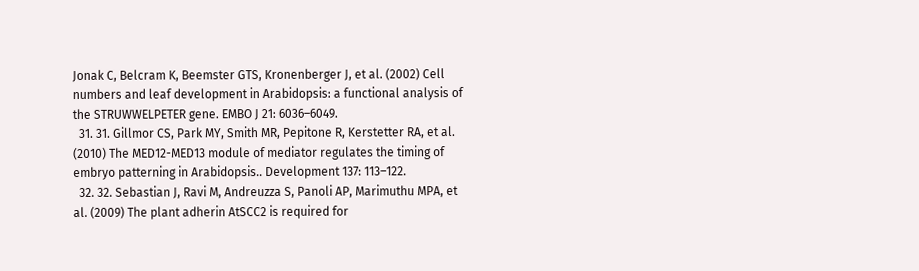Jonak C, Belcram K, Beemster GTS, Kronenberger J, et al. (2002) Cell numbers and leaf development in Arabidopsis: a functional analysis of the STRUWWELPETER gene. EMBO J 21: 6036–6049.
  31. 31. Gillmor CS, Park MY, Smith MR, Pepitone R, Kerstetter RA, et al. (2010) The MED12-MED13 module of mediator regulates the timing of embryo patterning in Arabidopsis.. Development 137: 113–122.
  32. 32. Sebastian J, Ravi M, Andreuzza S, Panoli AP, Marimuthu MPA, et al. (2009) The plant adherin AtSCC2 is required for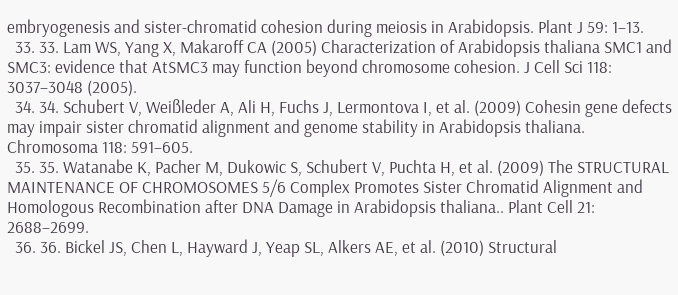embryogenesis and sister-chromatid cohesion during meiosis in Arabidopsis. Plant J 59: 1–13.
  33. 33. Lam WS, Yang X, Makaroff CA (2005) Characterization of Arabidopsis thaliana SMC1 and SMC3: evidence that AtSMC3 may function beyond chromosome cohesion. J Cell Sci 118: 3037–3048 (2005).
  34. 34. Schubert V, Weißleder A, Ali H, Fuchs J, Lermontova I, et al. (2009) Cohesin gene defects may impair sister chromatid alignment and genome stability in Arabidopsis thaliana. Chromosoma 118: 591–605.
  35. 35. Watanabe K, Pacher M, Dukowic S, Schubert V, Puchta H, et al. (2009) The STRUCTURAL MAINTENANCE OF CHROMOSOMES 5/6 Complex Promotes Sister Chromatid Alignment and Homologous Recombination after DNA Damage in Arabidopsis thaliana.. Plant Cell 21: 2688–2699.
  36. 36. Bickel JS, Chen L, Hayward J, Yeap SL, Alkers AE, et al. (2010) Structural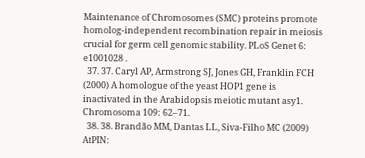Maintenance of Chromosomes (SMC) proteins promote homolog-independent recombination repair in meiosis crucial for germ cell genomic stability. PLoS Genet 6: e1001028 .
  37. 37. Caryl AP, Armstrong SJ, Jones GH, Franklin FCH (2000) A homologue of the yeast HOP1 gene is inactivated in the Arabidopsis meiotic mutant asy1. Chromosoma 109: 62–71.
  38. 38. Brandão MM, Dantas LL, Siva-Filho MC (2009) AtPIN: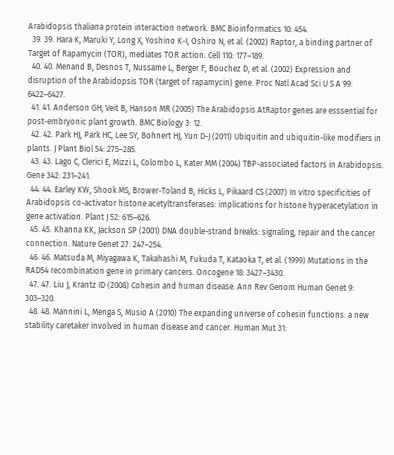Arabidopsis thaliana protein interaction network. BMC Bioinformatics 10: 454.
  39. 39. Hara K, Maruki Y, Long X, Yoshino K-I, Oshiro N, et al. (2002) Raptor, a binding partner of Target of Rapamycin (TOR), mediates TOR action. Cell 110: 177–189.
  40. 40. Menand B, Desnos T, Nussame L, Berger F, Bouchez D, et al. (2002) Expression and disruption of the Arabidopsis TOR (target of rapamycin) gene. Proc Natl Acad Sci U S A 99: 6422–6427.
  41. 41. Anderson GH, Veit B, Hanson MR (2005) The Arabidopsis AtRaptor genes are esssential for post-embryonic plant growth. BMC Biology 3: 12.
  42. 42. Park HJ, Park HC, Lee SY, Bohnert HJ, Yun D-J (2011) Ubiquitin and ubiquitin-like modifiers in plants. J Plant Biol 54: 275–285.
  43. 43. Lago C, Clerici E, Mizzi L, Colombo L, Kater MM (2004) TBP-associated factors in Arabidopsis. Gene 342: 231–241.
  44. 44. Earley KW, Shook MS, Brower-Toland B, Hicks L, Pikaard CS (2007) In vitro specificities of Arabidopsis co-activator histone acetyltransferases: implications for histone hyperacetylation in gene activation. Plant J 52: 615–626.
  45. 45. Khanna KK, Jackson SP (2001) DNA double-strand breaks: signaling, repair and the cancer connection. Nature Genet 27: 247–254.
  46. 46. Matsuda M, Miyagawa K, Takahashi M, Fukuda T, Kataoka T, et al. (1999) Mutations in the RAD54 recombination gene in primary cancers. Oncogene 18: 3427–3430.
  47. 47. Liu J, Krantz ID (2008) Cohesin and human disease. Ann Rev Genom Human Genet 9: 303–320.
  48. 48. Mannini L, Menga S, Musio A (2010) The expanding universe of cohesin functions: a new stability caretaker involved in human disease and cancer. Human Mut 31: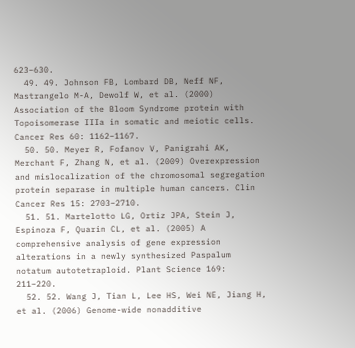623–630.
  49. 49. Johnson FB, Lombard DB, Neff NF, Mastrangelo M-A, Dewolf W, et al. (2000) Association of the Bloom Syndrome protein with Topoisomerase IIIa in somatic and meiotic cells. Cancer Res 60: 1162–1167.
  50. 50. Meyer R, Fofanov V, Panigrahi AK, Merchant F, Zhang N, et al. (2009) Overexpression and mislocalization of the chromosomal segregation protein separase in multiple human cancers. Clin Cancer Res 15: 2703–2710.
  51. 51. Martelotto LG, Ortiz JPA, Stein J, Espinoza F, Quarin CL, et al. (2005) A comprehensive analysis of gene expression alterations in a newly synthesized Paspalum notatum autotetraploid. Plant Science 169: 211–220.
  52. 52. Wang J, Tian L, Lee HS, Wei NE, Jiang H, et al. (2006) Genome-wide nonadditive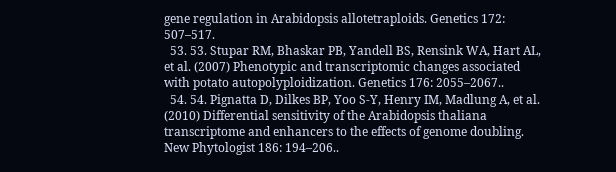gene regulation in Arabidopsis allotetraploids. Genetics 172: 507–517.
  53. 53. Stupar RM, Bhaskar PB, Yandell BS, Rensink WA, Hart AL, et al. (2007) Phenotypic and transcriptomic changes associated with potato autopolyploidization. Genetics 176: 2055–2067..
  54. 54. Pignatta D, Dilkes BP, Yoo S-Y, Henry IM, Madlung A, et al. (2010) Differential sensitivity of the Arabidopsis thaliana transcriptome and enhancers to the effects of genome doubling. New Phytologist 186: 194–206..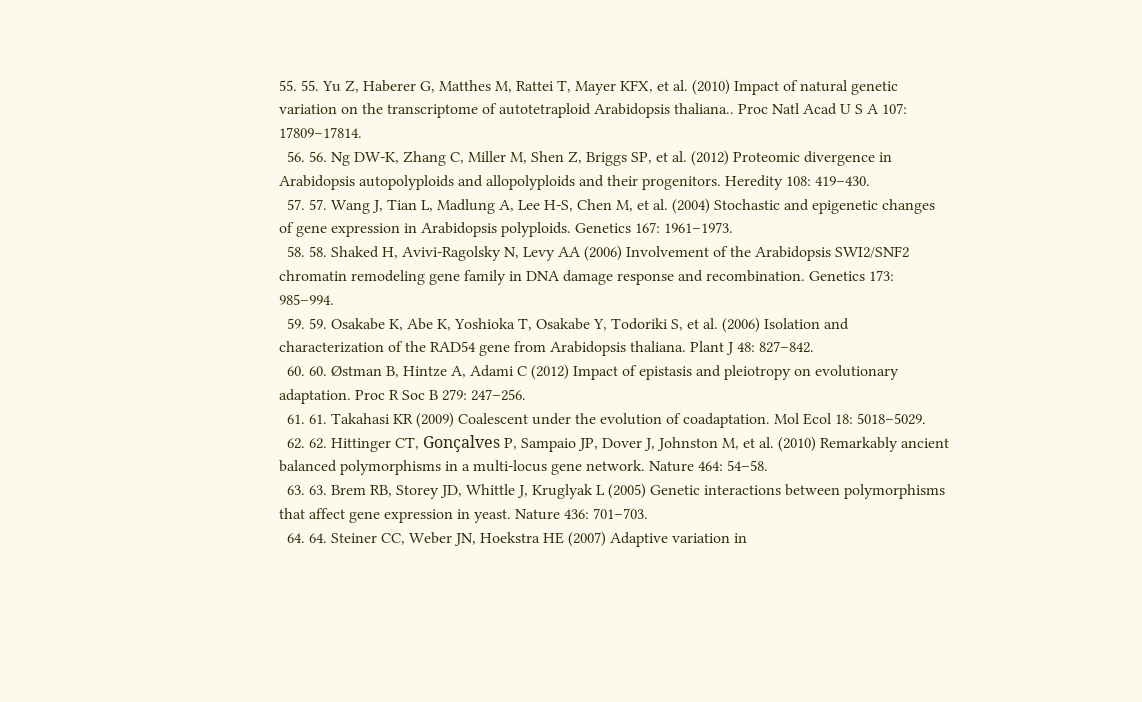55. 55. Yu Z, Haberer G, Matthes M, Rattei T, Mayer KFX, et al. (2010) Impact of natural genetic variation on the transcriptome of autotetraploid Arabidopsis thaliana.. Proc Natl Acad U S A 107: 17809–17814.
  56. 56. Ng DW-K, Zhang C, Miller M, Shen Z, Briggs SP, et al. (2012) Proteomic divergence in Arabidopsis autopolyploids and allopolyploids and their progenitors. Heredity 108: 419–430.
  57. 57. Wang J, Tian L, Madlung A, Lee H-S, Chen M, et al. (2004) Stochastic and epigenetic changes of gene expression in Arabidopsis polyploids. Genetics 167: 1961–1973.
  58. 58. Shaked H, Avivi-Ragolsky N, Levy AA (2006) Involvement of the Arabidopsis SWI2/SNF2 chromatin remodeling gene family in DNA damage response and recombination. Genetics 173: 985–994.
  59. 59. Osakabe K, Abe K, Yoshioka T, Osakabe Y, Todoriki S, et al. (2006) Isolation and characterization of the RAD54 gene from Arabidopsis thaliana. Plant J 48: 827–842.
  60. 60. Østman B, Hintze A, Adami C (2012) Impact of epistasis and pleiotropy on evolutionary adaptation. Proc R Soc B 279: 247–256.
  61. 61. Takahasi KR (2009) Coalescent under the evolution of coadaptation. Mol Ecol 18: 5018–5029.
  62. 62. Hittinger CT, Gonçalves P, Sampaio JP, Dover J, Johnston M, et al. (2010) Remarkably ancient balanced polymorphisms in a multi-locus gene network. Nature 464: 54–58.
  63. 63. Brem RB, Storey JD, Whittle J, Kruglyak L (2005) Genetic interactions between polymorphisms that affect gene expression in yeast. Nature 436: 701–703.
  64. 64. Steiner CC, Weber JN, Hoekstra HE (2007) Adaptive variation in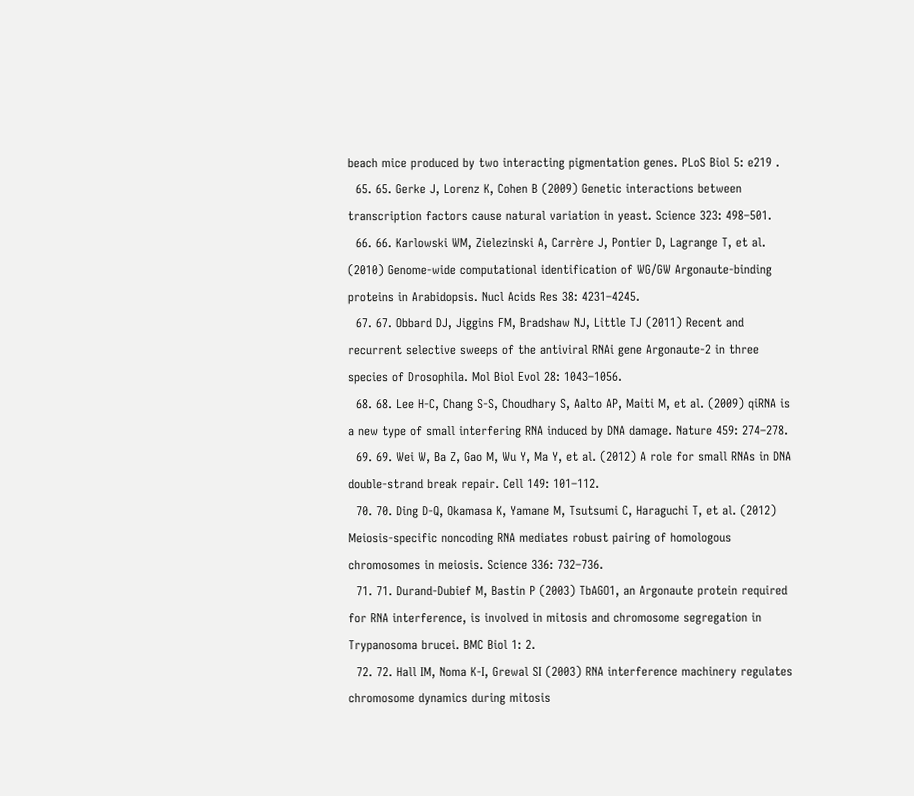beach mice produced by two interacting pigmentation genes. PLoS Biol 5: e219 .
  65. 65. Gerke J, Lorenz K, Cohen B (2009) Genetic interactions between transcription factors cause natural variation in yeast. Science 323: 498–501.
  66. 66. Karlowski WM, Zielezinski A, Carrère J, Pontier D, Lagrange T, et al. (2010) Genome-wide computational identification of WG/GW Argonaute-binding proteins in Arabidopsis. Nucl Acids Res 38: 4231–4245.
  67. 67. Obbard DJ, Jiggins FM, Bradshaw NJ, Little TJ (2011) Recent and recurrent selective sweeps of the antiviral RNAi gene Argonaute-2 in three species of Drosophila. Mol Biol Evol 28: 1043–1056.
  68. 68. Lee H-C, Chang S-S, Choudhary S, Aalto AP, Maiti M, et al. (2009) qiRNA is a new type of small interfering RNA induced by DNA damage. Nature 459: 274–278.
  69. 69. Wei W, Ba Z, Gao M, Wu Y, Ma Y, et al. (2012) A role for small RNAs in DNA double-strand break repair. Cell 149: 101–112.
  70. 70. Ding D-Q, Okamasa K, Yamane M, Tsutsumi C, Haraguchi T, et al. (2012) Meiosis-specific noncoding RNA mediates robust pairing of homologous chromosomes in meiosis. Science 336: 732–736.
  71. 71. Durand-Dubief M, Bastin P (2003) TbAGO1, an Argonaute protein required for RNA interference, is involved in mitosis and chromosome segregation in Trypanosoma brucei. BMC Biol 1: 2.
  72. 72. Hall IM, Noma K-I, Grewal SI (2003) RNA interference machinery regulates chromosome dynamics during mitosis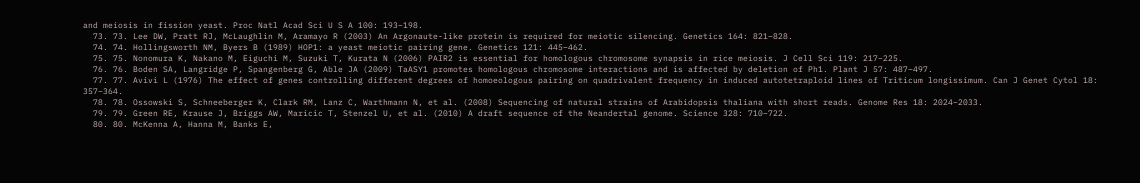and meiosis in fission yeast. Proc Natl Acad Sci U S A 100: 193–198.
  73. 73. Lee DW, Pratt RJ, McLaughlin M, Aramayo R (2003) An Argonaute-like protein is required for meiotic silencing. Genetics 164: 821–828.
  74. 74. Hollingsworth NM, Byers B (1989) HOP1: a yeast meiotic pairing gene. Genetics 121: 445–462.
  75. 75. Nonomura K, Nakano M, Eiguchi M, Suzuki T, Kurata N (2006) PAIR2 is essential for homologous chromosome synapsis in rice meiosis. J Cell Sci 119: 217–225.
  76. 76. Boden SA, Langridge P, Spangenberg G, Able JA (2009) TaASY1 promotes homologous chromosome interactions and is affected by deletion of Ph1. Plant J 57: 487–497.
  77. 77. Avivi L (1976) The effect of genes controlling different degrees of homoeologous pairing on quadrivalent frequency in induced autotetraploid lines of Triticum longissimum. Can J Genet Cytol 18: 357–364.
  78. 78. Ossowski S, Schneeberger K, Clark RM, Lanz C, Warthmann N, et al. (2008) Sequencing of natural strains of Arabidopsis thaliana with short reads. Genome Res 18: 2024–2033.
  79. 79. Green RE, Krause J, Briggs AW, Maricic T, Stenzel U, et al. (2010) A draft sequence of the Neandertal genome. Science 328: 710–722.
  80. 80. McKenna A, Hanna M, Banks E,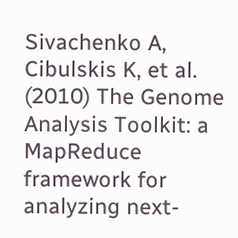Sivachenko A, Cibulskis K, et al. (2010) The Genome Analysis Toolkit: a MapReduce framework for analyzing next-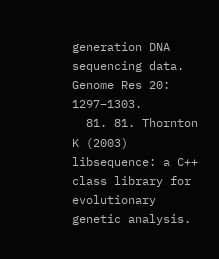generation DNA sequencing data. Genome Res 20: 1297–1303.
  81. 81. Thornton K (2003) libsequence: a C++ class library for evolutionary genetic analysis.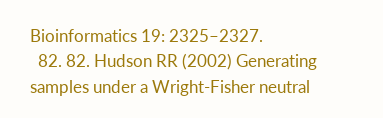Bioinformatics 19: 2325–2327.
  82. 82. Hudson RR (2002) Generating samples under a Wright-Fisher neutral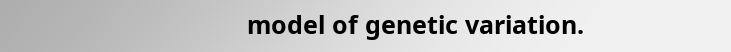model of genetic variation.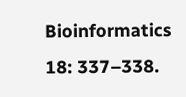Bioinformatics 18: 337–338.